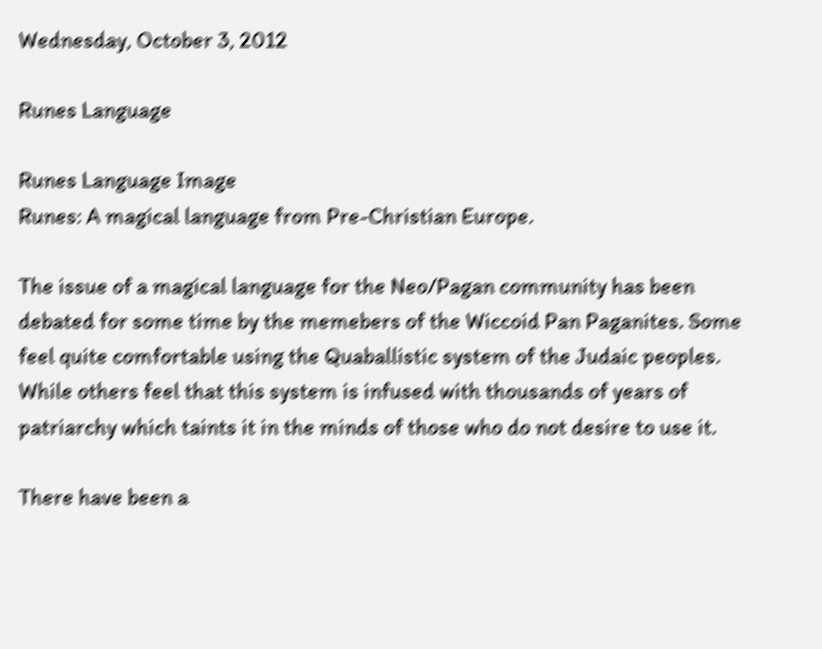Wednesday, October 3, 2012

Runes Language

Runes Language Image
Runes: A magical language from Pre-Christian Europe.

The issue of a magical language for the Neo/Pagan community has been debated for some time by the memebers of the Wiccoid Pan Paganites. Some feel quite comfortable using the Quaballistic system of the Judaic peoples. While others feel that this system is infused with thousands of years of patriarchy which taints it in the minds of those who do not desire to use it.

There have been a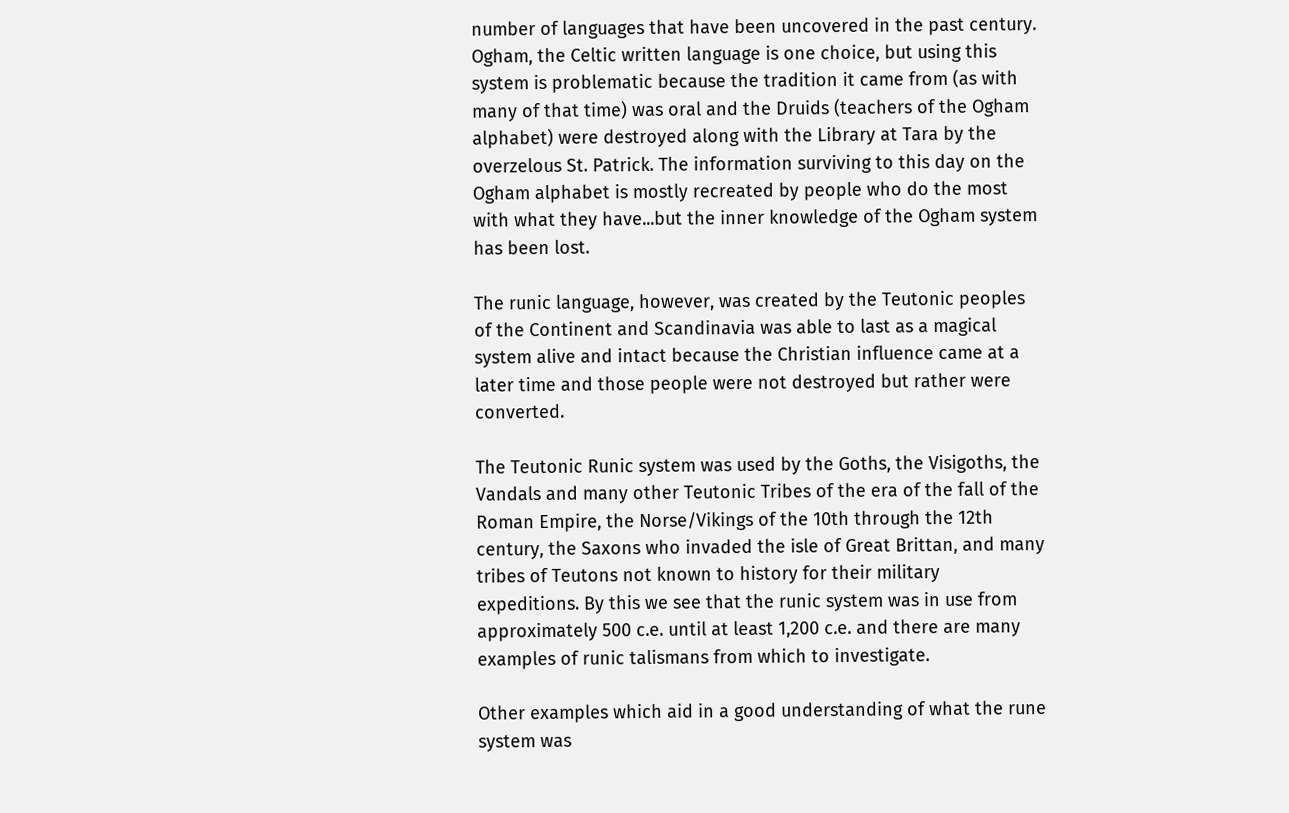number of languages that have been uncovered in the past century. Ogham, the Celtic written language is one choice, but using this system is problematic because the tradition it came from (as with many of that time) was oral and the Druids (teachers of the Ogham alphabet) were destroyed along with the Library at Tara by the overzelous St. Patrick. The information surviving to this day on the Ogham alphabet is mostly recreated by people who do the most with what they have...but the inner knowledge of the Ogham system has been lost.

The runic language, however, was created by the Teutonic peoples of the Continent and Scandinavia was able to last as a magical system alive and intact because the Christian influence came at a later time and those people were not destroyed but rather were converted.

The Teutonic Runic system was used by the Goths, the Visigoths, the Vandals and many other Teutonic Tribes of the era of the fall of the Roman Empire, the Norse/Vikings of the 10th through the 12th century, the Saxons who invaded the isle of Great Brittan, and many tribes of Teutons not known to history for their military expeditions. By this we see that the runic system was in use from approximately 500 c.e. until at least 1,200 c.e. and there are many examples of runic talismans from which to investigate.

Other examples which aid in a good understanding of what the rune system was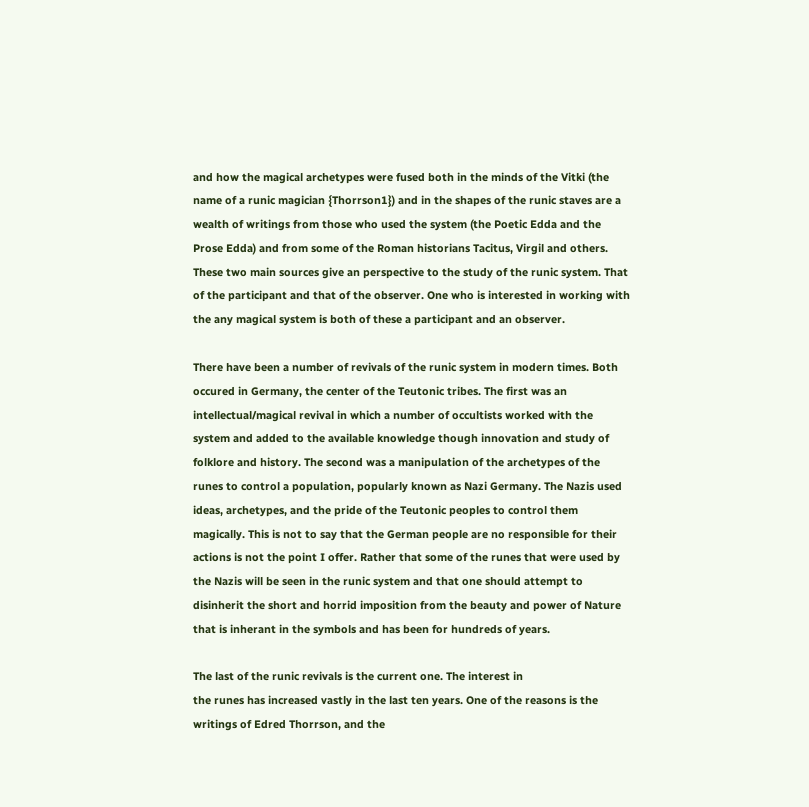and how the magical archetypes were fused both in the minds of the Vitki (the name of a runic magician {Thorrson1}) and in the shapes of the runic staves are a wealth of writings from those who used the system (the Poetic Edda and the Prose Edda) and from some of the Roman historians Tacitus, Virgil and others. These two main sources give an perspective to the study of the runic system. That of the participant and that of the observer. One who is interested in working with the any magical system is both of these a participant and an observer.

There have been a number of revivals of the runic system in modern times. Both occured in Germany, the center of the Teutonic tribes. The first was an intellectual/magical revival in which a number of occultists worked with the system and added to the available knowledge though innovation and study of folklore and history. The second was a manipulation of the archetypes of the runes to control a population, popularly known as Nazi Germany. The Nazis used ideas, archetypes, and the pride of the Teutonic peoples to control them magically. This is not to say that the German people are no responsible for their actions is not the point I offer. Rather that some of the runes that were used by the Nazis will be seen in the runic system and that one should attempt to disinherit the short and horrid imposition from the beauty and power of Nature that is inherant in the symbols and has been for hundreds of years.

The last of the runic revivals is the current one. The interest in
the runes has increased vastly in the last ten years. One of the reasons is the writings of Edred Thorrson, and the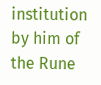institution by him of the Rune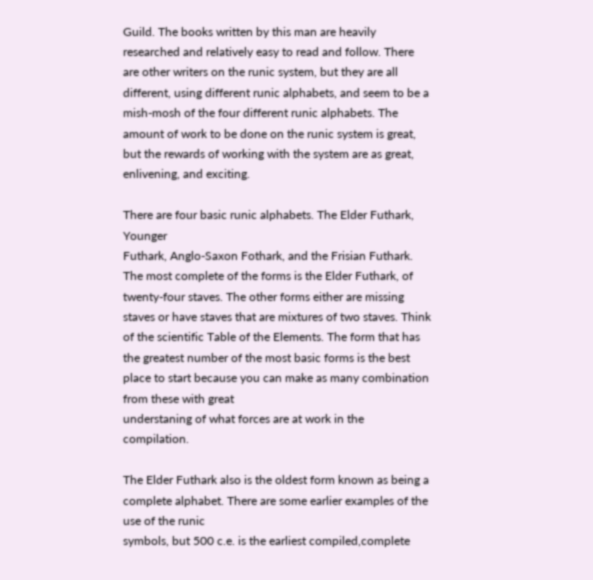Guild. The books written by this man are heavily researched and relatively easy to read and follow. There are other writers on the runic system, but they are all different, using different runic alphabets, and seem to be a mish-mosh of the four different runic alphabets. The amount of work to be done on the runic system is great, but the rewards of working with the system are as great, enlivening, and exciting.

There are four basic runic alphabets. The Elder Futhark, Younger
Futhark, Anglo-Saxon Fothark, and the Frisian Futhark. The most complete of the forms is the Elder Futhark, of twenty-four staves. The other forms either are missing staves or have staves that are mixtures of two staves. Think of the scientific Table of the Elements. The form that has the greatest number of the most basic forms is the best place to start because you can make as many combination from these with great
understaning of what forces are at work in the compilation.

The Elder Futhark also is the oldest form known as being a complete alphabet. There are some earlier examples of the use of the runic
symbols, but 500 c.e. is the earliest compiled,complete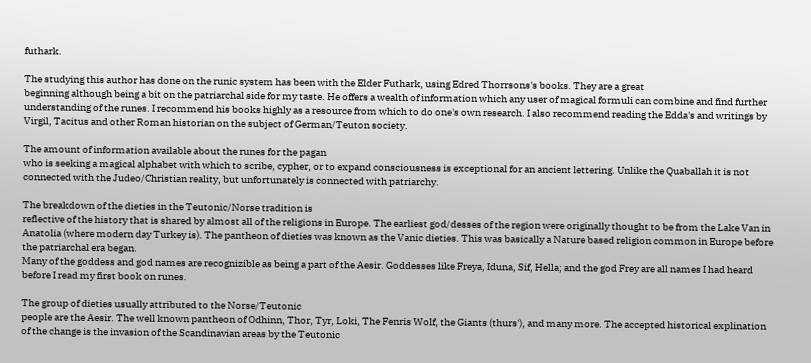futhark.

The studying this author has done on the runic system has been with the Elder Futhark, using Edred Thorrsons's books. They are a great
beginning although being a bit on the patriarchal side for my taste. He offers a wealth of information which any user of magical formuli can combine and find further understanding of the runes. I recommend his books highly as a resource from which to do one's own research. I also recommend reading the Edda's and writings by Virgil, Tacitus and other Roman historian on the subject of German/Teuton society.

The amount of information available about the runes for the pagan
who is seeking a magical alphabet with which to scribe, cypher, or to expand consciousness is exceptional for an ancient lettering. Unlike the Quaballah it is not connected with the Judeo/Christian reality, but unfortunately is connected with patriarchy.

The breakdown of the dieties in the Teutonic/Norse tradition is
reflective of the history that is shared by almost all of the religions in Europe. The earliest god/desses of the region were originally thought to be from the Lake Van in Anatolia (where modern day Turkey is). The pantheon of dieties was known as the Vanic dieties. This was basically a Nature based religion common in Europe before the patriarchal era began.
Many of the goddess and god names are recognizible as being a part of the Aesir. Goddesses like Freya, Iduna, Sif, Hella; and the god Frey are all names I had heard before I read my first book on runes.

The group of dieties usually attributed to the Norse/Teutonic
people are the Aesir. The well known pantheon of Odhinn, Thor, Tyr, Loki, The Fenris Wolf, the Giants (thurs'), and many more. The accepted historical explination of the change is the invasion of the Scandinavian areas by the Teutonic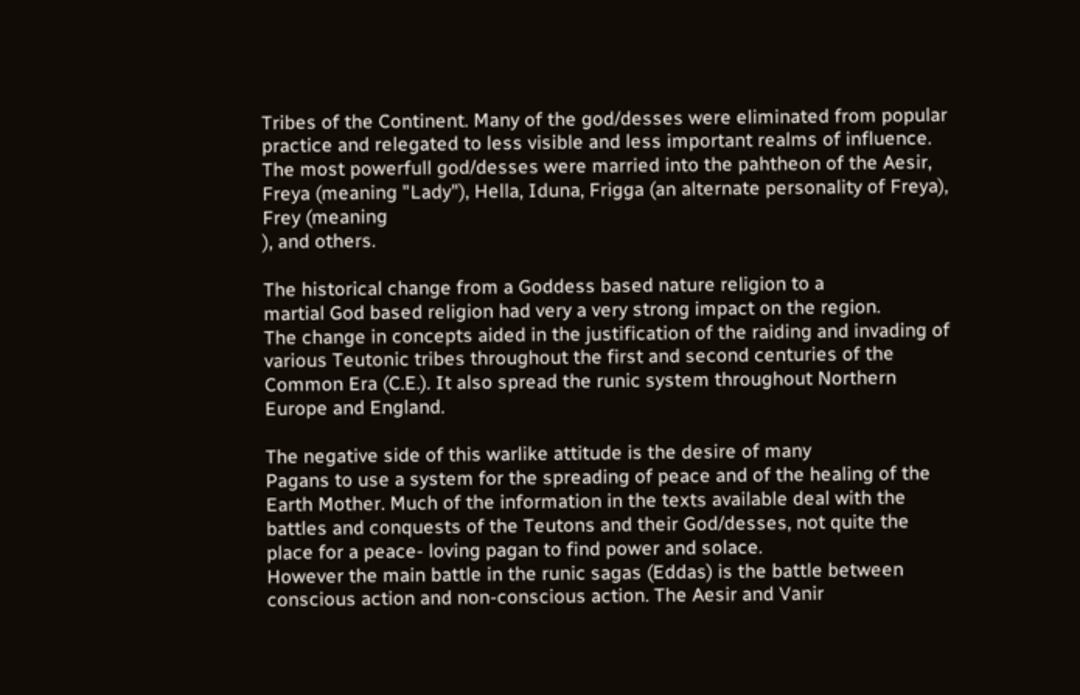Tribes of the Continent. Many of the god/desses were eliminated from popular practice and relegated to less visible and less important realms of influence. The most powerfull god/desses were married into the pahtheon of the Aesir, Freya (meaning "Lady"), Hella, Iduna, Frigga (an alternate personality of Freya), Frey (meaning
), and others.

The historical change from a Goddess based nature religion to a
martial God based religion had very a very strong impact on the region.
The change in concepts aided in the justification of the raiding and invading of various Teutonic tribes throughout the first and second centuries of the Common Era (C.E.). It also spread the runic system throughout Northern Europe and England.

The negative side of this warlike attitude is the desire of many
Pagans to use a system for the spreading of peace and of the healing of the Earth Mother. Much of the information in the texts available deal with the battles and conquests of the Teutons and their God/desses, not quite the place for a peace- loving pagan to find power and solace.
However the main battle in the runic sagas (Eddas) is the battle between conscious action and non-conscious action. The Aesir and Vanir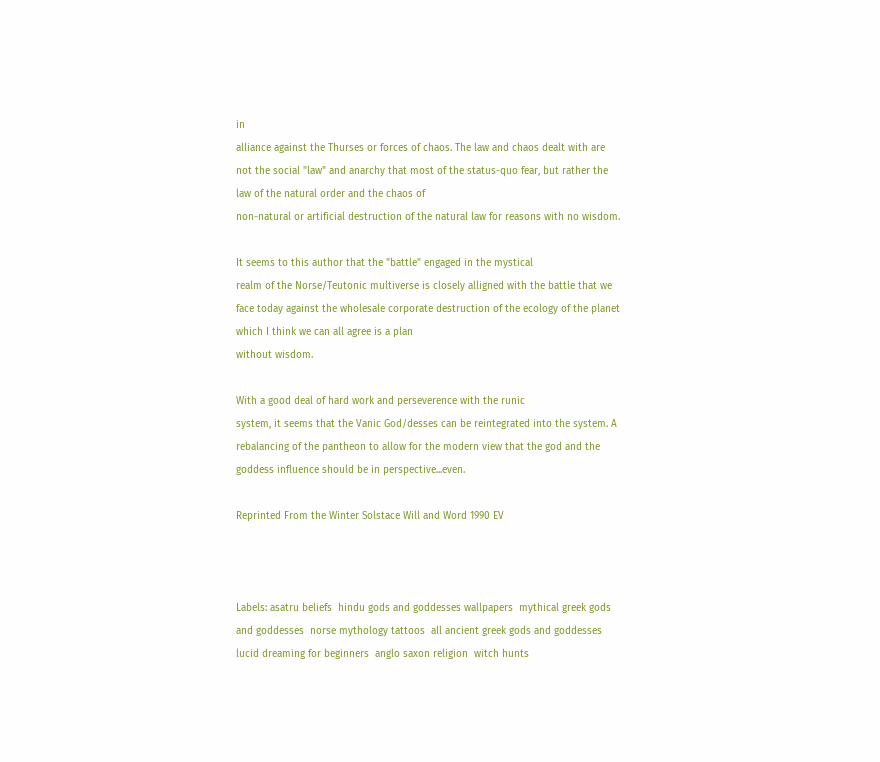in
alliance against the Thurses or forces of chaos. The law and chaos dealt with are not the social "law" and anarchy that most of the status-quo fear, but rather the law of the natural order and the chaos of
non-natural or artificial destruction of the natural law for reasons with no wisdom.

It seems to this author that the "battle" engaged in the mystical
realm of the Norse/Teutonic multiverse is closely alligned with the battle that we face today against the wholesale corporate destruction of the ecology of the planet which I think we can all agree is a plan
without wisdom.

With a good deal of hard work and perseverence with the runic
system, it seems that the Vanic God/desses can be reintegrated into the system. A rebalancing of the pantheon to allow for the modern view that the god and the goddess influence should be in perspective...even.

Reprinted From the Winter Solstace Will and Word 1990 EV



Labels: asatru beliefs  hindu gods and goddesses wallpapers  mythical greek gods and goddesses  norse mythology tattoos  all ancient greek gods and goddesses  lucid dreaming for beginners  anglo saxon religion  witch hunts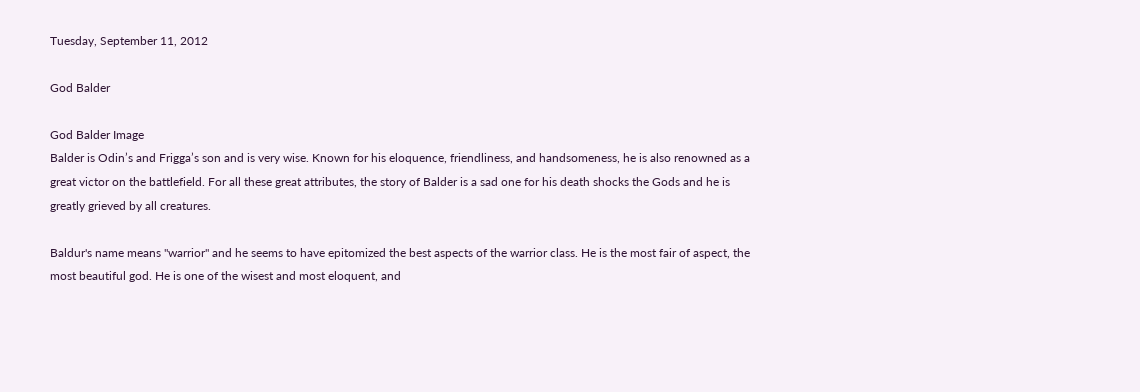Tuesday, September 11, 2012

God Balder

God Balder Image
Balder is Odin’s and Frigga’s son and is very wise. Known for his eloquence, friendliness, and handsomeness, he is also renowned as a great victor on the battlefield. For all these great attributes, the story of Balder is a sad one for his death shocks the Gods and he is greatly grieved by all creatures.

Baldur's name means "warrior" and he seems to have epitomized the best aspects of the warrior class. He is the most fair of aspect, the most beautiful god. He is one of the wisest and most eloquent, and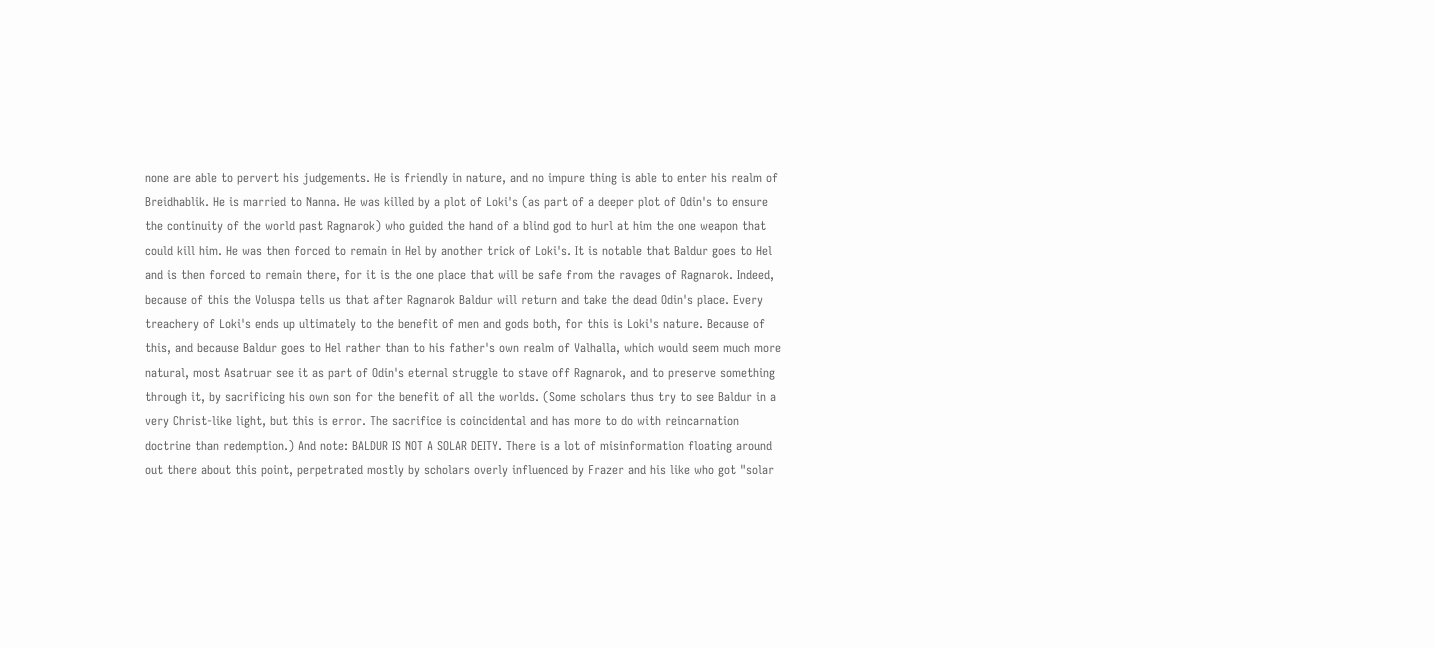none are able to pervert his judgements. He is friendly in nature, and no impure thing is able to enter his realm of Breidhablik. He is married to Nanna. He was killed by a plot of Loki's (as part of a deeper plot of Odin's to ensure the continuity of the world past Ragnarok) who guided the hand of a blind god to hurl at him the one weapon that could kill him. He was then forced to remain in Hel by another trick of Loki's. It is notable that Baldur goes to Hel and is then forced to remain there, for it is the one place that will be safe from the ravages of Ragnarok. Indeed, because of this the Voluspa tells us that after Ragnarok Baldur will return and take the dead Odin's place. Every treachery of Loki's ends up ultimately to the benefit of men and gods both, for this is Loki's nature. Because of this, and because Baldur goes to Hel rather than to his father's own realm of Valhalla, which would seem much more natural, most Asatruar see it as part of Odin's eternal struggle to stave off Ragnarok, and to preserve something through it, by sacrificing his own son for the benefit of all the worlds. (Some scholars thus try to see Baldur in a very Christ-like light, but this is error. The sacrifice is coincidental and has more to do with reincarnation doctrine than redemption.) And note: BALDUR IS NOT A SOLAR DEITY. There is a lot of misinformation floating around out there about this point, perpetrated mostly by scholars overly influenced by Frazer and his like who got "solar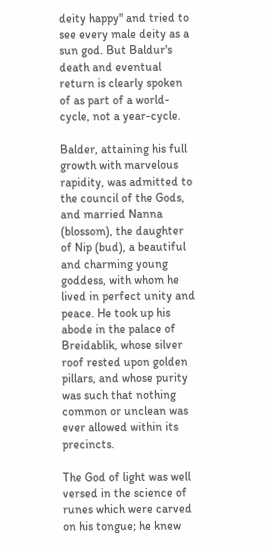deity happy" and tried to see every male deity as a sun god. But Baldur's death and eventual return is clearly spoken of as part of a world-cycle, not a year-cycle.

Balder, attaining his full growth with marvelous rapidity, was admitted to the council of the Gods, and married Nanna (blossom), the daughter of Nip (bud), a beautiful and charming young goddess, with whom he lived in perfect unity and peace. He took up his abode in the palace of Breidablik, whose silver roof rested upon golden pillars, and whose purity was such that nothing common or unclean was ever allowed within its precincts.

The God of light was well versed in the science of runes which were carved on his tongue; he knew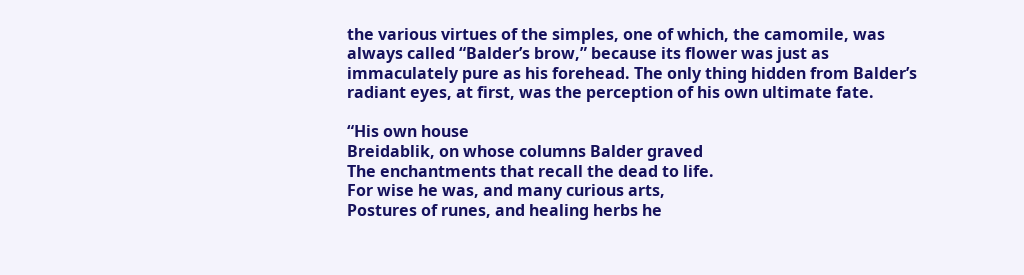the various virtues of the simples, one of which, the camomile, was always called “Balder’s brow,” because its flower was just as immaculately pure as his forehead. The only thing hidden from Balder’s radiant eyes, at first, was the perception of his own ultimate fate.

“His own house
Breidablik, on whose columns Balder graved
The enchantments that recall the dead to life.
For wise he was, and many curious arts,
Postures of runes, and healing herbs he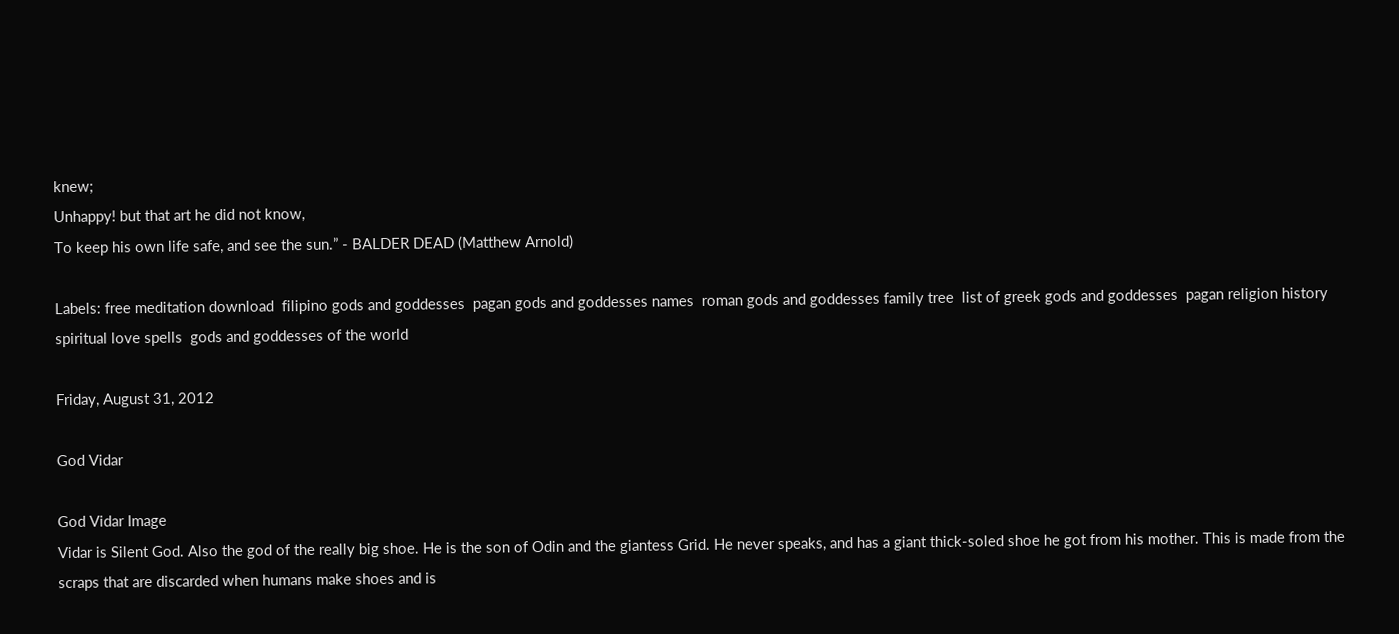knew;
Unhappy! but that art he did not know,
To keep his own life safe, and see the sun.” - BALDER DEAD (Matthew Arnold)

Labels: free meditation download  filipino gods and goddesses  pagan gods and goddesses names  roman gods and goddesses family tree  list of greek gods and goddesses  pagan religion history  spiritual love spells  gods and goddesses of the world

Friday, August 31, 2012

God Vidar

God Vidar Image
Vidar is Silent God. Also the god of the really big shoe. He is the son of Odin and the giantess Grid. He never speaks, and has a giant thick-soled shoe he got from his mother. This is made from the scraps that are discarded when humans make shoes and is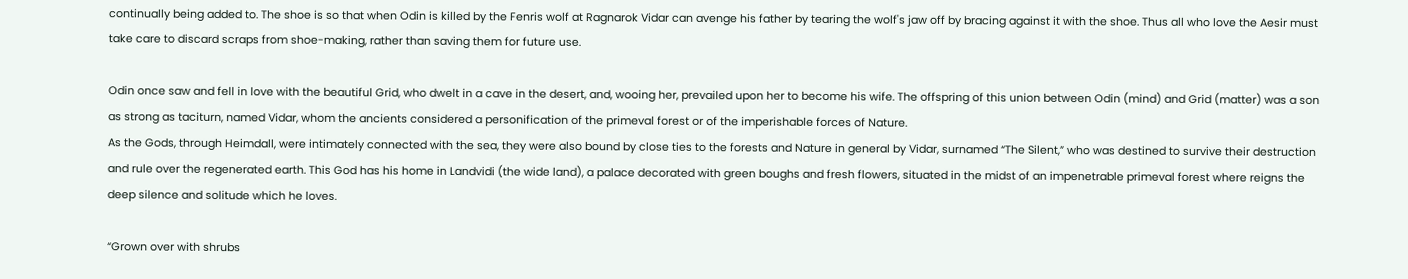continually being added to. The shoe is so that when Odin is killed by the Fenris wolf at Ragnarok Vidar can avenge his father by tearing the wolf's jaw off by bracing against it with the shoe. Thus all who love the Aesir must take care to discard scraps from shoe-making, rather than saving them for future use.

Odin once saw and fell in love with the beautiful Grid, who dwelt in a cave in the desert, and, wooing her, prevailed upon her to become his wife. The offspring of this union between Odin (mind) and Grid (matter) was a son as strong as taciturn, named Vidar, whom the ancients considered a personification of the primeval forest or of the imperishable forces of Nature.
As the Gods, through Heimdall, were intimately connected with the sea, they were also bound by close ties to the forests and Nature in general by Vidar, surnamed “The Silent,” who was destined to survive their destruction and rule over the regenerated earth. This God has his home in Landvidi (the wide land), a palace decorated with green boughs and fresh flowers, situated in the midst of an impenetrable primeval forest where reigns the deep silence and solitude which he loves.

“Grown over with shrubs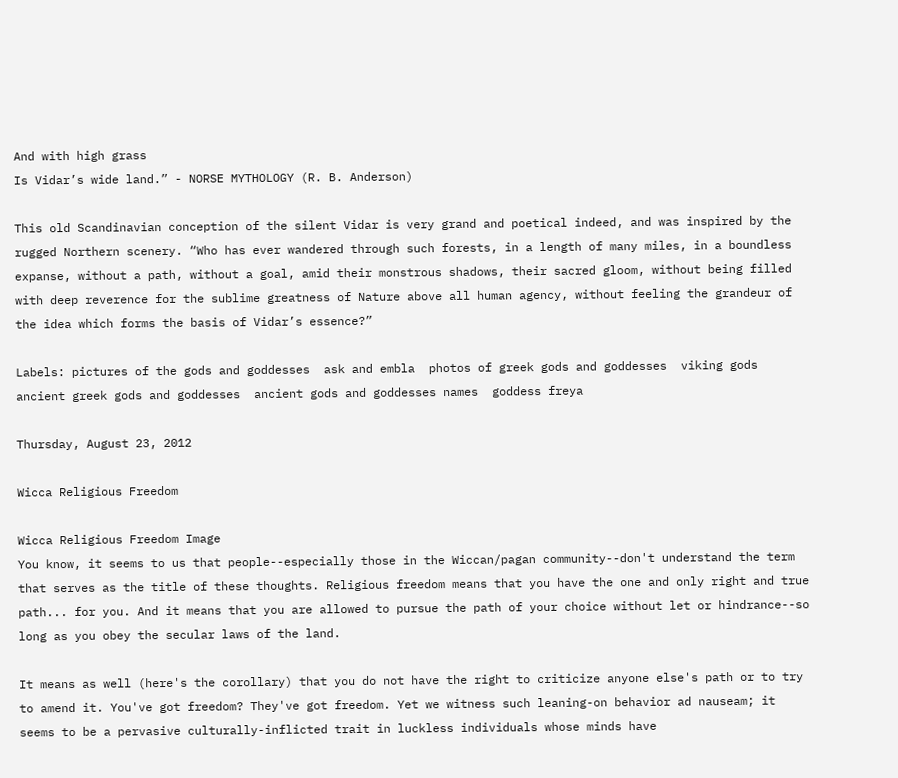And with high grass
Is Vidar’s wide land.” - NORSE MYTHOLOGY (R. B. Anderson)

This old Scandinavian conception of the silent Vidar is very grand and poetical indeed, and was inspired by the rugged Northern scenery. “Who has ever wandered through such forests, in a length of many miles, in a boundless expanse, without a path, without a goal, amid their monstrous shadows, their sacred gloom, without being filled with deep reverence for the sublime greatness of Nature above all human agency, without feeling the grandeur of the idea which forms the basis of Vidar’s essence?”

Labels: pictures of the gods and goddesses  ask and embla  photos of greek gods and goddesses  viking gods  ancient greek gods and goddesses  ancient gods and goddesses names  goddess freya

Thursday, August 23, 2012

Wicca Religious Freedom

Wicca Religious Freedom Image
You know, it seems to us that people--especially those in the Wiccan/pagan community--don't understand the term that serves as the title of these thoughts. Religious freedom means that you have the one and only right and true path... for you. And it means that you are allowed to pursue the path of your choice without let or hindrance--so long as you obey the secular laws of the land.

It means as well (here's the corollary) that you do not have the right to criticize anyone else's path or to try to amend it. You've got freedom? They've got freedom. Yet we witness such leaning-on behavior ad nauseam; it seems to be a pervasive culturally-inflicted trait in luckless individuals whose minds have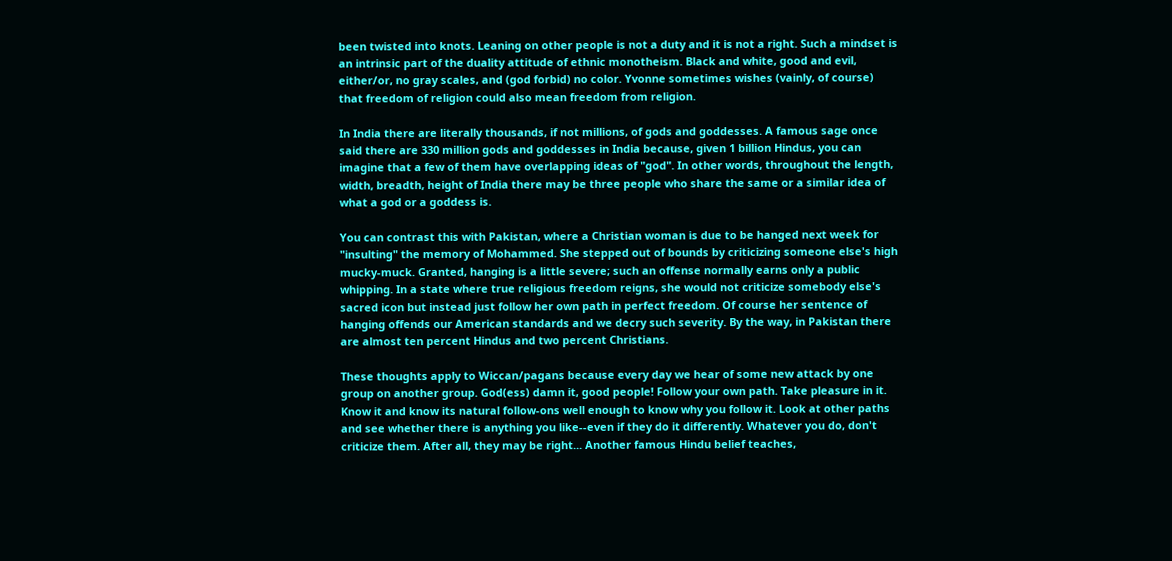been twisted into knots. Leaning on other people is not a duty and it is not a right. Such a mindset is an intrinsic part of the duality attitude of ethnic monotheism. Black and white, good and evil, either/or, no gray scales, and (god forbid) no color. Yvonne sometimes wishes (vainly, of course) that freedom of religion could also mean freedom from religion.

In India there are literally thousands, if not millions, of gods and goddesses. A famous sage once said there are 330 million gods and goddesses in India because, given 1 billion Hindus, you can imagine that a few of them have overlapping ideas of "god". In other words, throughout the length, width, breadth, height of India there may be three people who share the same or a similar idea of what a god or a goddess is.

You can contrast this with Pakistan, where a Christian woman is due to be hanged next week for "insulting" the memory of Mohammed. She stepped out of bounds by criticizing someone else's high mucky-muck. Granted, hanging is a little severe; such an offense normally earns only a public whipping. In a state where true religious freedom reigns, she would not criticize somebody else's sacred icon but instead just follow her own path in perfect freedom. Of course her sentence of hanging offends our American standards and we decry such severity. By the way, in Pakistan there are almost ten percent Hindus and two percent Christians.

These thoughts apply to Wiccan/pagans because every day we hear of some new attack by one group on another group. God(ess) damn it, good people! Follow your own path. Take pleasure in it. Know it and know its natural follow-ons well enough to know why you follow it. Look at other paths and see whether there is anything you like--even if they do it differently. Whatever you do, don't criticize them. After all, they may be right... Another famous Hindu belief teaches,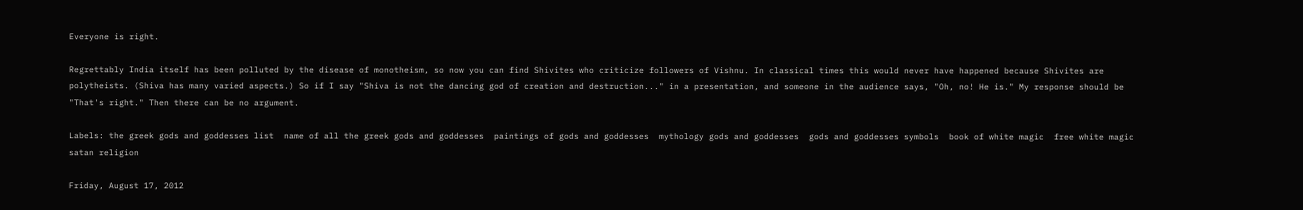Everyone is right.

Regrettably India itself has been polluted by the disease of monotheism, so now you can find Shivites who criticize followers of Vishnu. In classical times this would never have happened because Shivites are polytheists. (Shiva has many varied aspects.) So if I say "Shiva is not the dancing god of creation and destruction..." in a presentation, and someone in the audience says, "Oh, no! He is." My response should be "That's right." Then there can be no argument.

Labels: the greek gods and goddesses list  name of all the greek gods and goddesses  paintings of gods and goddesses  mythology gods and goddesses  gods and goddesses symbols  book of white magic  free white magic  satan religion

Friday, August 17, 2012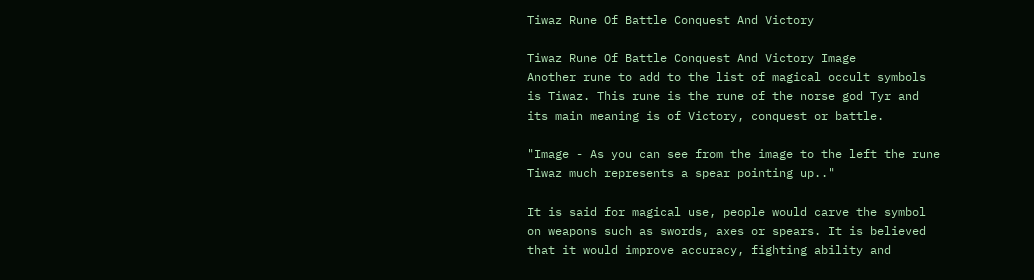Tiwaz Rune Of Battle Conquest And Victory

Tiwaz Rune Of Battle Conquest And Victory Image
Another rune to add to the list of magical occult symbols is Tiwaz. This rune is the rune of the norse god Tyr and its main meaning is of Victory, conquest or battle.

"Image - As you can see from the image to the left the rune Tiwaz much represents a spear pointing up.."

It is said for magical use, people would carve the symbol on weapons such as swords, axes or spears. It is believed that it would improve accuracy, fighting ability and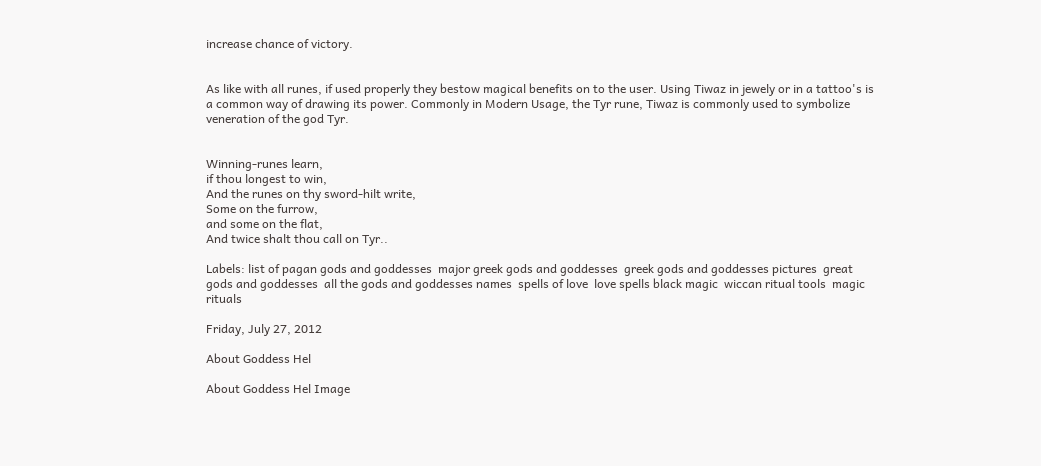increase chance of victory.


As like with all runes, if used properly they bestow magical benefits on to the user. Using Tiwaz in jewely or in a tattoo's is a common way of drawing its power. Commonly in Modern Usage, the Tyr rune, Tiwaz is commonly used to symbolize veneration of the god Tyr.


Winning-runes learn,
if thou longest to win,
And the runes on thy sword-hilt write,
Some on the furrow,
and some on the flat,
And twice shalt thou call on Tyr..

Labels: list of pagan gods and goddesses  major greek gods and goddesses  greek gods and goddesses pictures  great gods and goddesses  all the gods and goddesses names  spells of love  love spells black magic  wiccan ritual tools  magic rituals

Friday, July 27, 2012

About Goddess Hel

About Goddess Hel Image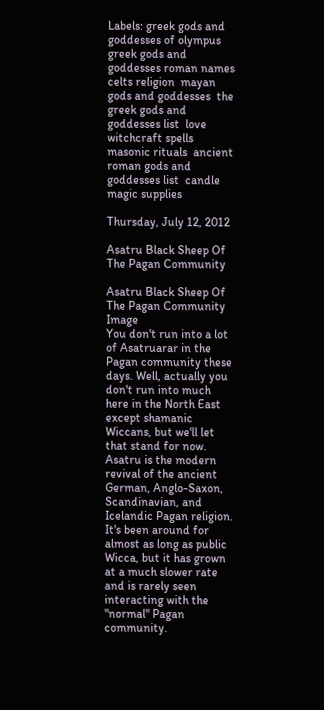Labels: greek gods and goddesses of olympus  greek gods and goddesses roman names  celts religion  mayan gods and goddesses  the greek gods and goddesses list  love witchcraft spells  masonic rituals  ancient roman gods and goddesses list  candle magic supplies

Thursday, July 12, 2012

Asatru Black Sheep Of The Pagan Community

Asatru Black Sheep Of The Pagan Community Image
You don't run into a lot of Asatruarar in the Pagan community these days. Well, actually you don't run into much here in the North East except shamanic Wiccans, but we'll let that stand for now. Asatru is the modern revival of the ancient German, Anglo-Saxon, Scandinavian, and Icelandic Pagan religion. It's been around for almost as long as public Wicca, but it has grown at a much slower rate and is rarely seen interacting with the "normal" Pagan community.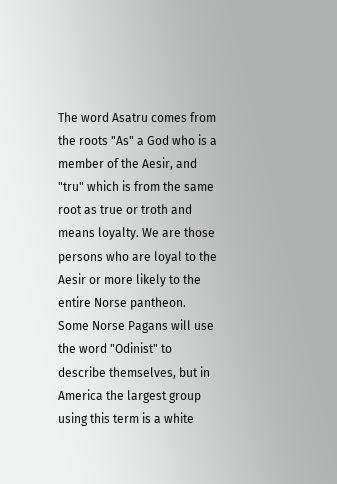The word Asatru comes from the roots "As" a God who is a member of the Aesir, and "tru" which is from the same root as true or troth and means loyalty. We are those persons who are loyal to the Aesir or more likely to the entire Norse pantheon. Some Norse Pagans will use the word "Odinist" to describe themselves, but in America the largest group using this term is a white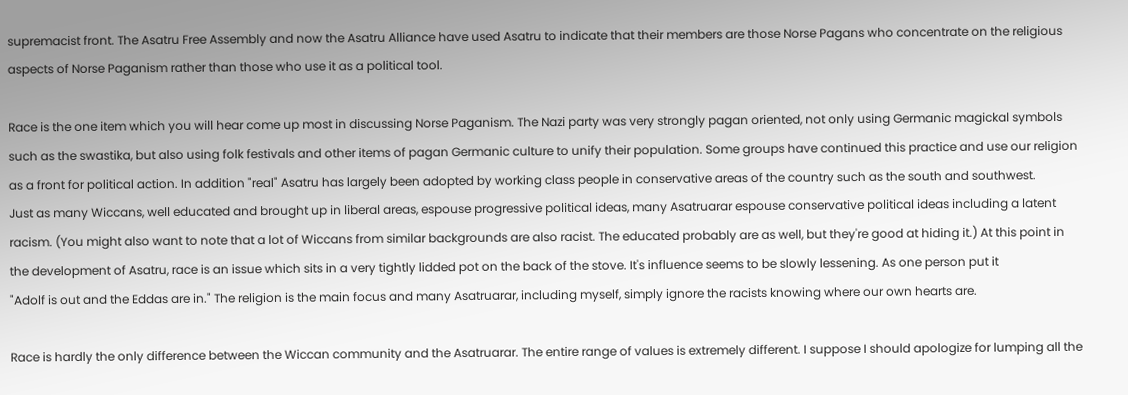supremacist front. The Asatru Free Assembly and now the Asatru Alliance have used Asatru to indicate that their members are those Norse Pagans who concentrate on the religious aspects of Norse Paganism rather than those who use it as a political tool.

Race is the one item which you will hear come up most in discussing Norse Paganism. The Nazi party was very strongly pagan oriented, not only using Germanic magickal symbols such as the swastika, but also using folk festivals and other items of pagan Germanic culture to unify their population. Some groups have continued this practice and use our religion as a front for political action. In addition "real" Asatru has largely been adopted by working class people in conservative areas of the country such as the south and southwest.
Just as many Wiccans, well educated and brought up in liberal areas, espouse progressive political ideas, many Asatruarar espouse conservative political ideas including a latent racism. (You might also want to note that a lot of Wiccans from similar backgrounds are also racist. The educated probably are as well, but they're good at hiding it.) At this point in the development of Asatru, race is an issue which sits in a very tightly lidded pot on the back of the stove. It's influence seems to be slowly lessening. As one person put it
"Adolf is out and the Eddas are in." The religion is the main focus and many Asatruarar, including myself, simply ignore the racists knowing where our own hearts are.

Race is hardly the only difference between the Wiccan community and the Asatruarar. The entire range of values is extremely different. I suppose I should apologize for lumping all the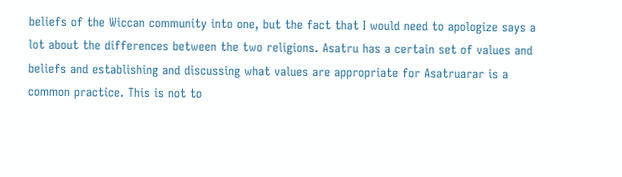beliefs of the Wiccan community into one, but the fact that I would need to apologize says a lot about the differences between the two religions. Asatru has a certain set of values and beliefs and establishing and discussing what values are appropriate for Asatruarar is a common practice. This is not to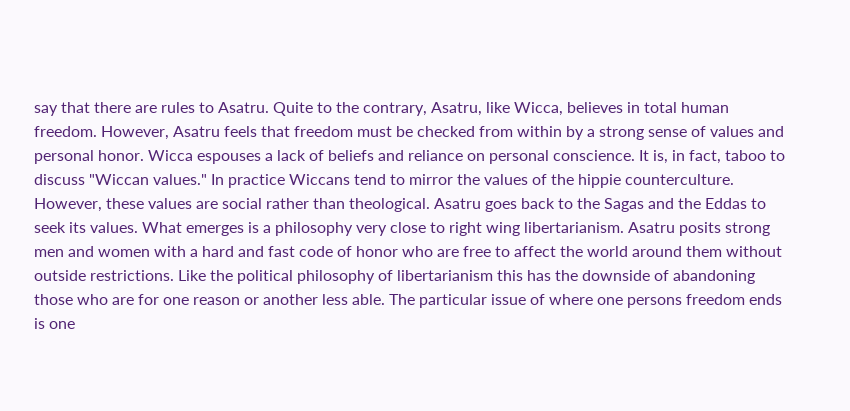say that there are rules to Asatru. Quite to the contrary, Asatru, like Wicca, believes in total human freedom. However, Asatru feels that freedom must be checked from within by a strong sense of values and personal honor. Wicca espouses a lack of beliefs and reliance on personal conscience. It is, in fact, taboo to discuss "Wiccan values." In practice Wiccans tend to mirror the values of the hippie counterculture. However, these values are social rather than theological. Asatru goes back to the Sagas and the Eddas to seek its values. What emerges is a philosophy very close to right wing libertarianism. Asatru posits strong men and women with a hard and fast code of honor who are free to affect the world around them without outside restrictions. Like the political philosophy of libertarianism this has the downside of abandoning those who are for one reason or another less able. The particular issue of where one persons freedom ends is one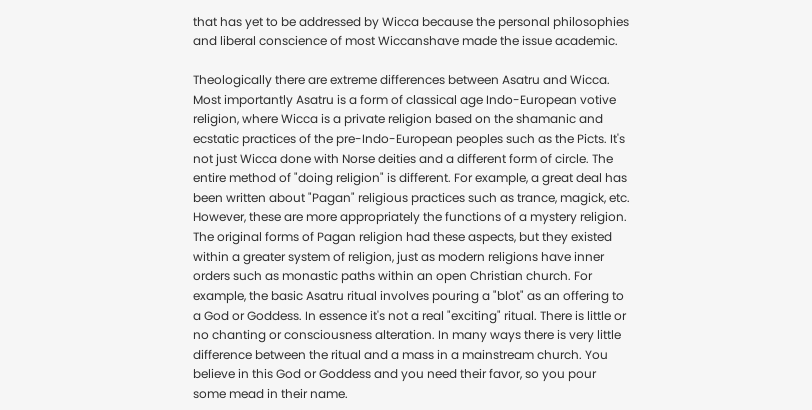that has yet to be addressed by Wicca because the personal philosophies and liberal conscience of most Wiccanshave made the issue academic.

Theologically there are extreme differences between Asatru and Wicca. Most importantly Asatru is a form of classical age Indo-European votive religion, where Wicca is a private religion based on the shamanic and ecstatic practices of the pre-Indo-European peoples such as the Picts. It's not just Wicca done with Norse deities and a different form of circle. The entire method of "doing religion" is different. For example, a great deal has been written about "Pagan" religious practices such as trance, magick, etc. However, these are more appropriately the functions of a mystery religion. The original forms of Pagan religion had these aspects, but they existed within a greater system of religion, just as modern religions have inner orders such as monastic paths within an open Christian church. For example, the basic Asatru ritual involves pouring a "blot" as an offering to a God or Goddess. In essence it's not a real "exciting" ritual. There is little or no chanting or consciousness alteration. In many ways there is very little difference between the ritual and a mass in a mainstream church. You believe in this God or Goddess and you need their favor, so you pour some mead in their name.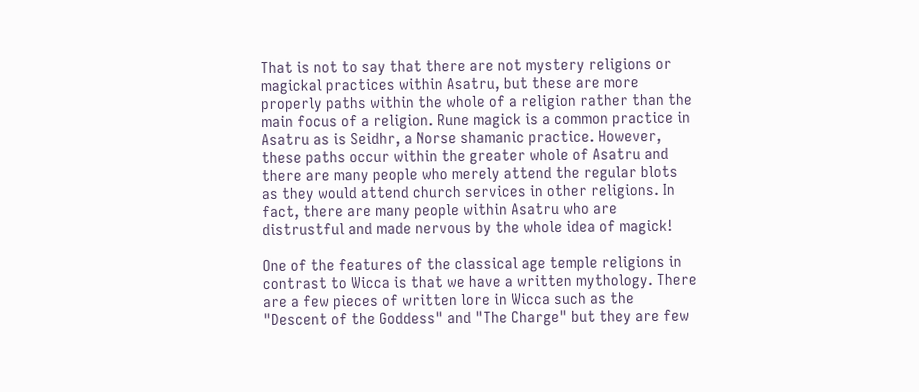That is not to say that there are not mystery religions or magickal practices within Asatru, but these are more properly paths within the whole of a religion rather than the main focus of a religion. Rune magick is a common practice in Asatru as is Seidhr, a Norse shamanic practice. However, these paths occur within the greater whole of Asatru and there are many people who merely attend the regular blots as they would attend church services in other religions. In fact, there are many people within Asatru who are distrustful and made nervous by the whole idea of magick!

One of the features of the classical age temple religions in contrast to Wicca is that we have a written mythology. There are a few pieces of written lore in Wicca such as the "Descent of the Goddess" and "The Charge" but they are few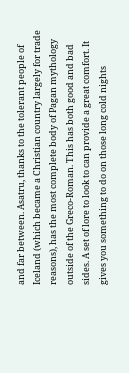and far between. Asatru, thanks to the tolerant people of Iceland (which became a Christian country largely for trade reasons), has the most complete body of Pagan mythology outside of the Greco-Roman. This has both good and bad sides. A set of lore to look to can provide a great comfort. It gives you something to do on those long cold nights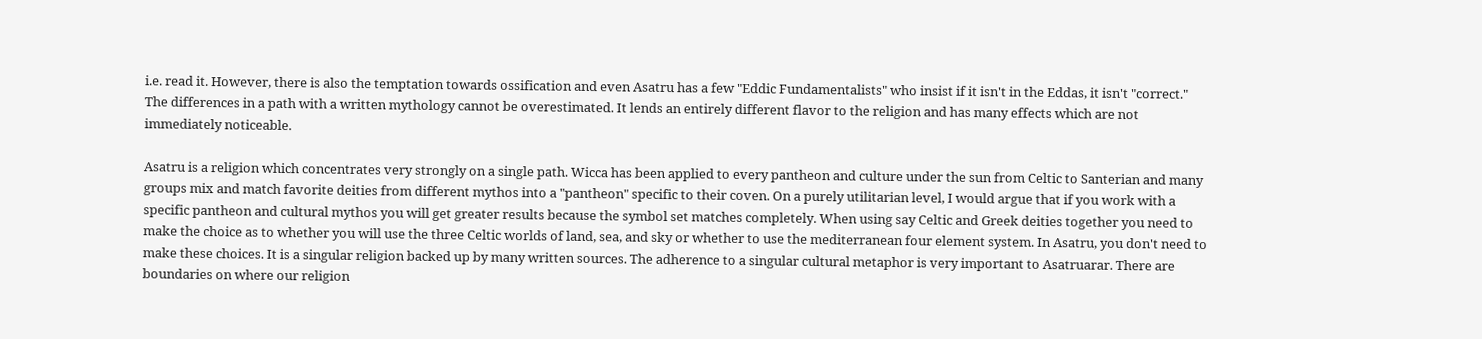i.e. read it. However, there is also the temptation towards ossification and even Asatru has a few "Eddic Fundamentalists" who insist if it isn't in the Eddas, it isn't "correct." The differences in a path with a written mythology cannot be overestimated. It lends an entirely different flavor to the religion and has many effects which are not immediately noticeable.

Asatru is a religion which concentrates very strongly on a single path. Wicca has been applied to every pantheon and culture under the sun from Celtic to Santerian and many groups mix and match favorite deities from different mythos into a "pantheon" specific to their coven. On a purely utilitarian level, I would argue that if you work with a specific pantheon and cultural mythos you will get greater results because the symbol set matches completely. When using say Celtic and Greek deities together you need to make the choice as to whether you will use the three Celtic worlds of land, sea, and sky or whether to use the mediterranean four element system. In Asatru, you don't need to make these choices. It is a singular religion backed up by many written sources. The adherence to a singular cultural metaphor is very important to Asatruarar. There are boundaries on where our religion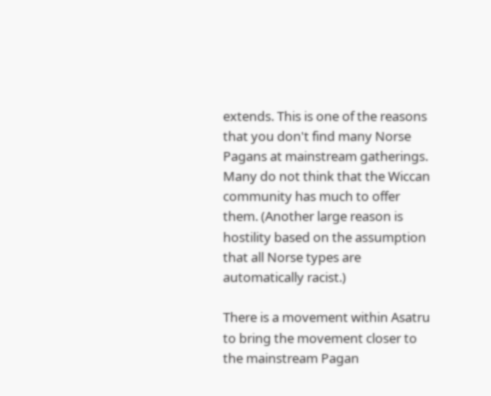extends. This is one of the reasons that you don't find many Norse Pagans at mainstream gatherings. Many do not think that the Wiccan community has much to offer them. (Another large reason is hostility based on the assumption that all Norse types are automatically racist.)

There is a movement within Asatru to bring the movement closer to the mainstream Pagan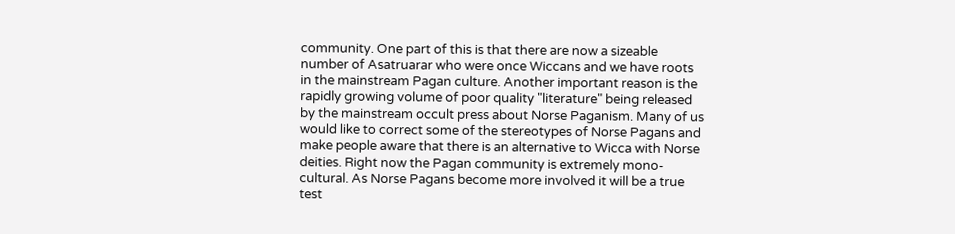community. One part of this is that there are now a sizeable number of Asatruarar who were once Wiccans and we have roots in the mainstream Pagan culture. Another important reason is the rapidly growing volume of poor quality "literature" being released by the mainstream occult press about Norse Paganism. Many of us would like to correct some of the stereotypes of Norse Pagans and make people aware that there is an alternative to Wicca with Norse deities. Right now the Pagan community is extremely mono-cultural. As Norse Pagans become more involved it will be a true test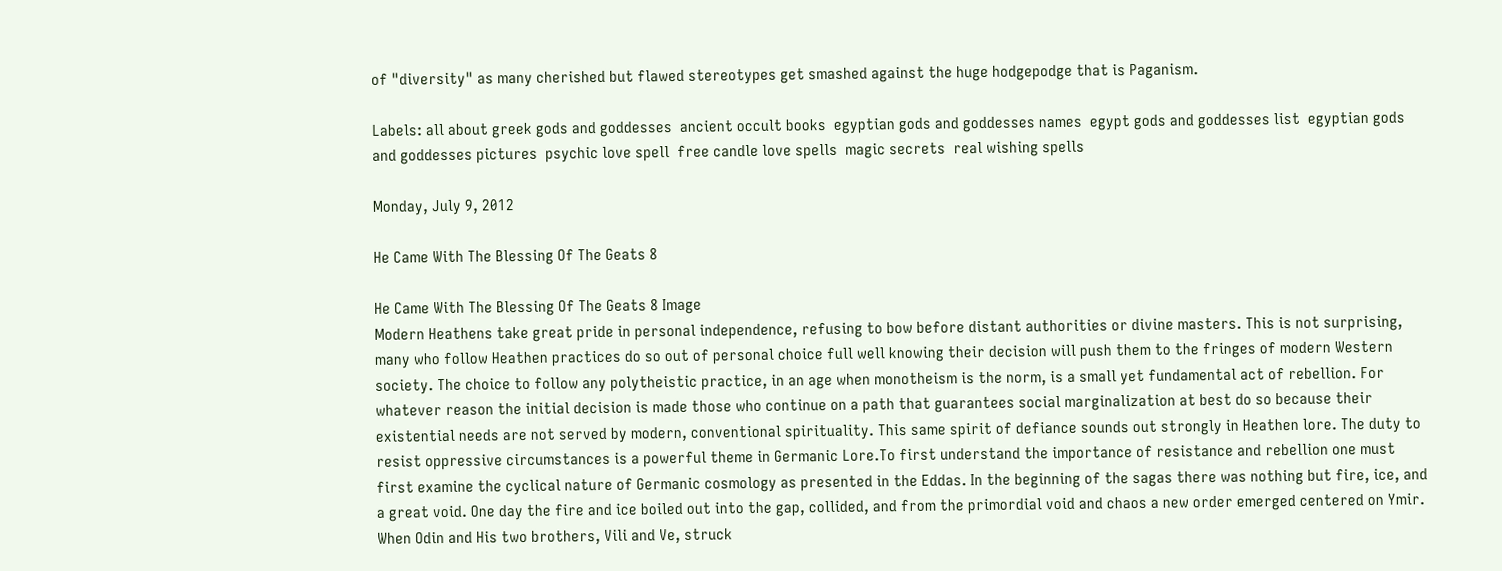of "diversity" as many cherished but flawed stereotypes get smashed against the huge hodgepodge that is Paganism.

Labels: all about greek gods and goddesses  ancient occult books  egyptian gods and goddesses names  egypt gods and goddesses list  egyptian gods and goddesses pictures  psychic love spell  free candle love spells  magic secrets  real wishing spells

Monday, July 9, 2012

He Came With The Blessing Of The Geats 8

He Came With The Blessing Of The Geats 8 Image
Modern Heathens take great pride in personal independence, refusing to bow before distant authorities or divine masters. This is not surprising, many who follow Heathen practices do so out of personal choice full well knowing their decision will push them to the fringes of modern Western society. The choice to follow any polytheistic practice, in an age when monotheism is the norm, is a small yet fundamental act of rebellion. For whatever reason the initial decision is made those who continue on a path that guarantees social marginalization at best do so because their existential needs are not served by modern, conventional spirituality. This same spirit of defiance sounds out strongly in Heathen lore. The duty to resist oppressive circumstances is a powerful theme in Germanic Lore.To first understand the importance of resistance and rebellion one must first examine the cyclical nature of Germanic cosmology as presented in the Eddas. In the beginning of the sagas there was nothing but fire, ice, and a great void. One day the fire and ice boiled out into the gap, collided, and from the primordial void and chaos a new order emerged centered on Ymir. When Odin and His two brothers, Vili and Ve, struck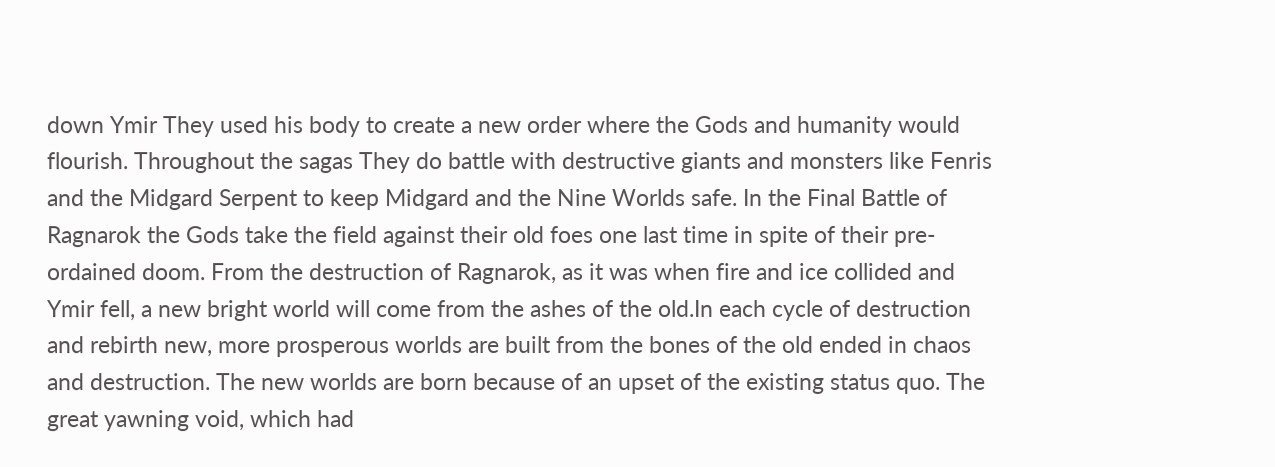down Ymir They used his body to create a new order where the Gods and humanity would flourish. Throughout the sagas They do battle with destructive giants and monsters like Fenris and the Midgard Serpent to keep Midgard and the Nine Worlds safe. In the Final Battle of Ragnarok the Gods take the field against their old foes one last time in spite of their pre-ordained doom. From the destruction of Ragnarok, as it was when fire and ice collided and Ymir fell, a new bright world will come from the ashes of the old.In each cycle of destruction and rebirth new, more prosperous worlds are built from the bones of the old ended in chaos and destruction. The new worlds are born because of an upset of the existing status quo. The great yawning void, which had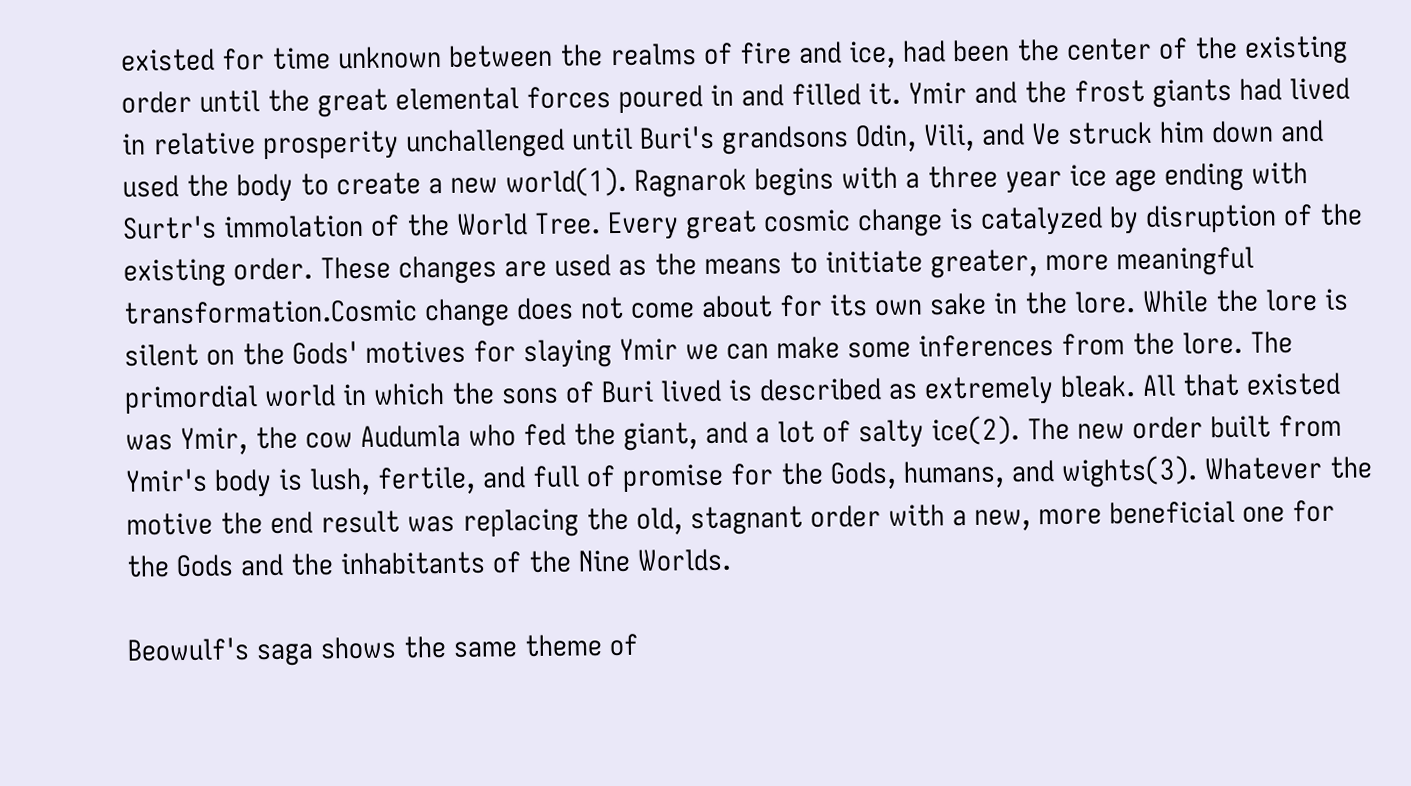existed for time unknown between the realms of fire and ice, had been the center of the existing order until the great elemental forces poured in and filled it. Ymir and the frost giants had lived in relative prosperity unchallenged until Buri's grandsons Odin, Vili, and Ve struck him down and used the body to create a new world(1). Ragnarok begins with a three year ice age ending with Surtr's immolation of the World Tree. Every great cosmic change is catalyzed by disruption of the existing order. These changes are used as the means to initiate greater, more meaningful transformation.Cosmic change does not come about for its own sake in the lore. While the lore is silent on the Gods' motives for slaying Ymir we can make some inferences from the lore. The primordial world in which the sons of Buri lived is described as extremely bleak. All that existed was Ymir, the cow Audumla who fed the giant, and a lot of salty ice(2). The new order built from Ymir's body is lush, fertile, and full of promise for the Gods, humans, and wights(3). Whatever the motive the end result was replacing the old, stagnant order with a new, more beneficial one for the Gods and the inhabitants of the Nine Worlds.

Beowulf's saga shows the same theme of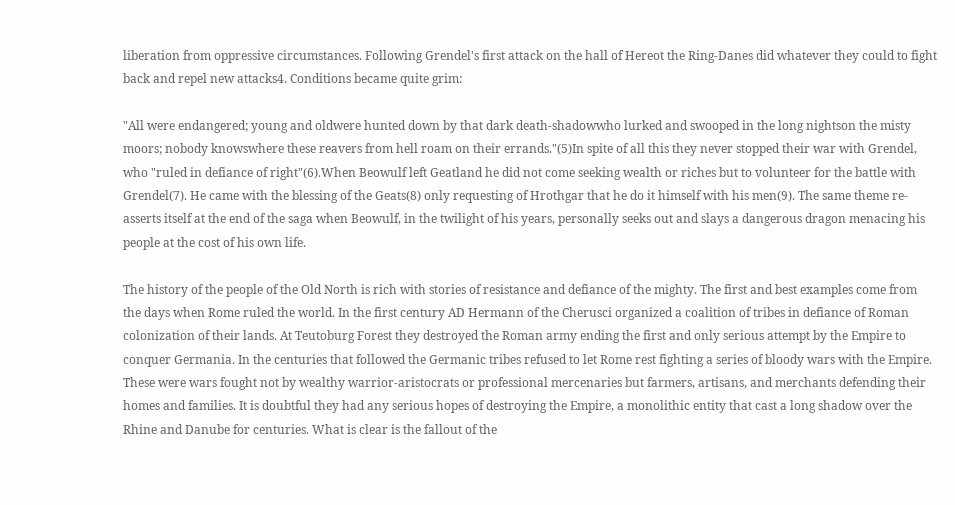liberation from oppressive circumstances. Following Grendel's first attack on the hall of Hereot the Ring-Danes did whatever they could to fight back and repel new attacks4. Conditions became quite grim:

"All were endangered; young and oldwere hunted down by that dark death-shadowwho lurked and swooped in the long nightson the misty moors; nobody knowswhere these reavers from hell roam on their errands."(5)In spite of all this they never stopped their war with Grendel, who "ruled in defiance of right"(6).When Beowulf left Geatland he did not come seeking wealth or riches but to volunteer for the battle with Grendel(7). He came with the blessing of the Geats(8) only requesting of Hrothgar that he do it himself with his men(9). The same theme re-asserts itself at the end of the saga when Beowulf, in the twilight of his years, personally seeks out and slays a dangerous dragon menacing his people at the cost of his own life.

The history of the people of the Old North is rich with stories of resistance and defiance of the mighty. The first and best examples come from the days when Rome ruled the world. In the first century AD Hermann of the Cherusci organized a coalition of tribes in defiance of Roman colonization of their lands. At Teutoburg Forest they destroyed the Roman army ending the first and only serious attempt by the Empire to conquer Germania. In the centuries that followed the Germanic tribes refused to let Rome rest fighting a series of bloody wars with the Empire. These were wars fought not by wealthy warrior-aristocrats or professional mercenaries but farmers, artisans, and merchants defending their homes and families. It is doubtful they had any serious hopes of destroying the Empire, a monolithic entity that cast a long shadow over the Rhine and Danube for centuries. What is clear is the fallout of the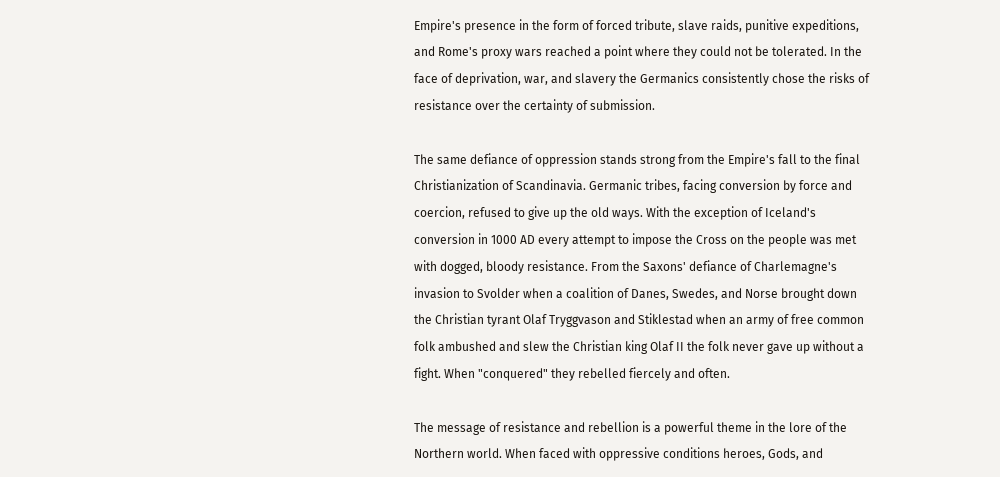Empire's presence in the form of forced tribute, slave raids, punitive expeditions, and Rome's proxy wars reached a point where they could not be tolerated. In the face of deprivation, war, and slavery the Germanics consistently chose the risks of resistance over the certainty of submission.

The same defiance of oppression stands strong from the Empire's fall to the final Christianization of Scandinavia. Germanic tribes, facing conversion by force and coercion, refused to give up the old ways. With the exception of Iceland's conversion in 1000 AD every attempt to impose the Cross on the people was met with dogged, bloody resistance. From the Saxons' defiance of Charlemagne's invasion to Svolder when a coalition of Danes, Swedes, and Norse brought down the Christian tyrant Olaf Tryggvason and Stiklestad when an army of free common folk ambushed and slew the Christian king Olaf II the folk never gave up without a fight. When "conquered" they rebelled fiercely and often.

The message of resistance and rebellion is a powerful theme in the lore of the Northern world. When faced with oppressive conditions heroes, Gods, and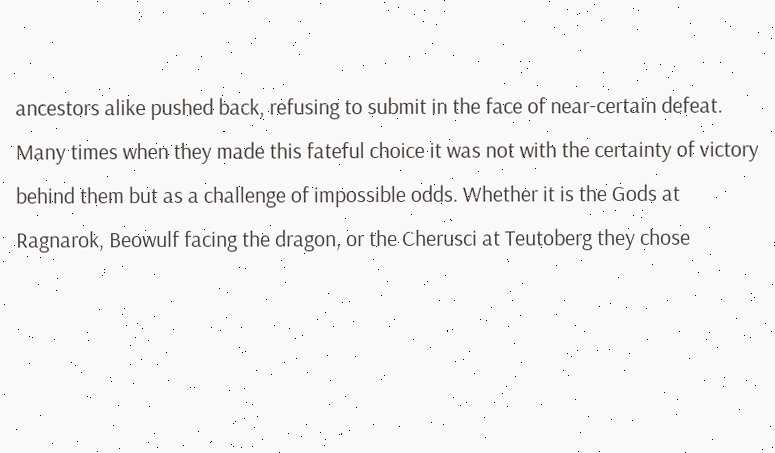ancestors alike pushed back, refusing to submit in the face of near-certain defeat. Many times when they made this fateful choice it was not with the certainty of victory behind them but as a challenge of impossible odds. Whether it is the Gods at Ragnarok, Beowulf facing the dragon, or the Cherusci at Teutoberg they chose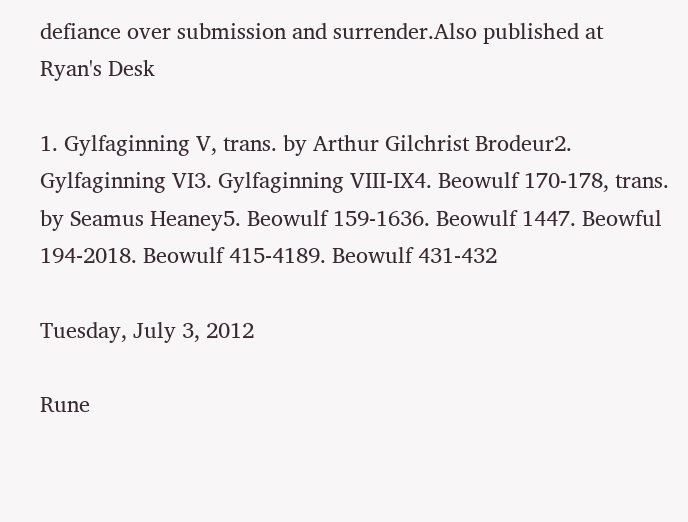defiance over submission and surrender.Also published at Ryan's Desk

1. Gylfaginning V, trans. by Arthur Gilchrist Brodeur2. Gylfaginning VI3. Gylfaginning VIII-IX4. Beowulf 170-178, trans. by Seamus Heaney5. Beowulf 159-1636. Beowulf 1447. Beowful 194-2018. Beowulf 415-4189. Beowulf 431-432

Tuesday, July 3, 2012

Rune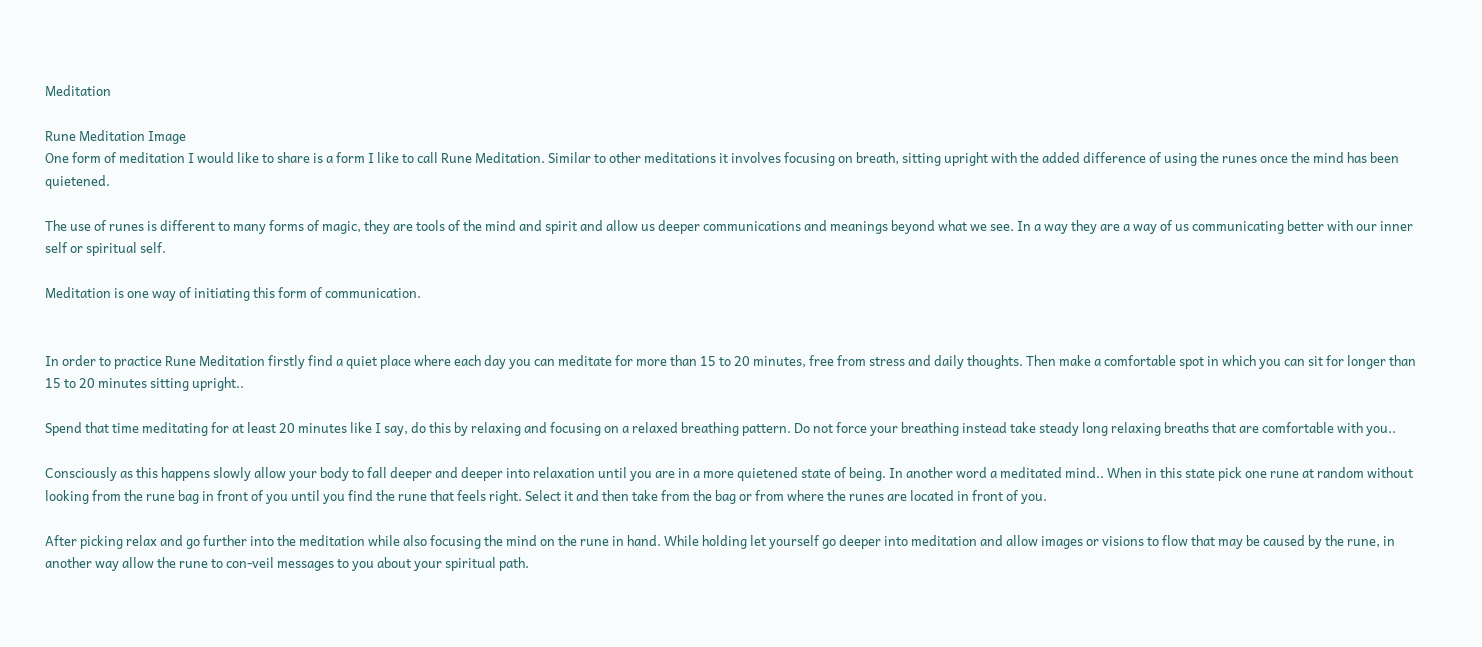Meditation

Rune Meditation Image
One form of meditation I would like to share is a form I like to call Rune Meditation. Similar to other meditations it involves focusing on breath, sitting upright with the added difference of using the runes once the mind has been quietened.

The use of runes is different to many forms of magic, they are tools of the mind and spirit and allow us deeper communications and meanings beyond what we see. In a way they are a way of us communicating better with our inner self or spiritual self.

Meditation is one way of initiating this form of communication.


In order to practice Rune Meditation firstly find a quiet place where each day you can meditate for more than 15 to 20 minutes, free from stress and daily thoughts. Then make a comfortable spot in which you can sit for longer than 15 to 20 minutes sitting upright..

Spend that time meditating for at least 20 minutes like I say, do this by relaxing and focusing on a relaxed breathing pattern. Do not force your breathing instead take steady long relaxing breaths that are comfortable with you..

Consciously as this happens slowly allow your body to fall deeper and deeper into relaxation until you are in a more quietened state of being. In another word a meditated mind.. When in this state pick one rune at random without looking from the rune bag in front of you until you find the rune that feels right. Select it and then take from the bag or from where the runes are located in front of you.

After picking relax and go further into the meditation while also focusing the mind on the rune in hand. While holding let yourself go deeper into meditation and allow images or visions to flow that may be caused by the rune, in another way allow the rune to con-veil messages to you about your spiritual path.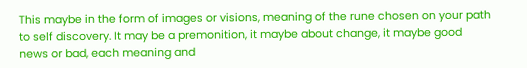This maybe in the form of images or visions, meaning of the rune chosen on your path to self discovery. It may be a premonition, it maybe about change, it maybe good news or bad, each meaning and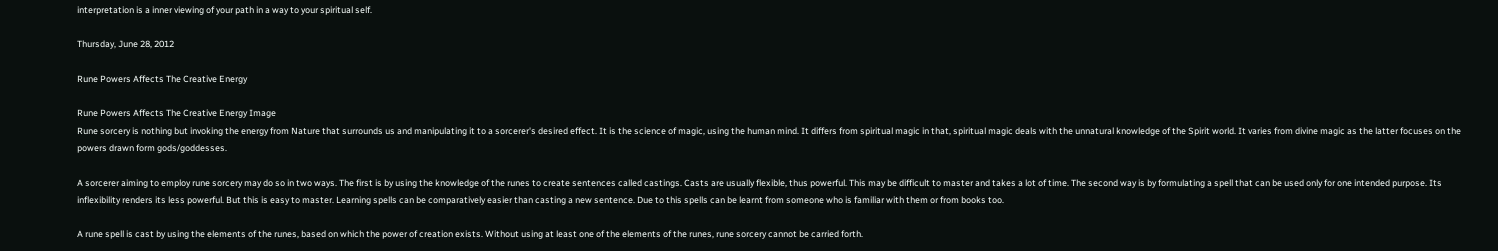interpretation is a inner viewing of your path in a way to your spiritual self.

Thursday, June 28, 2012

Rune Powers Affects The Creative Energy

Rune Powers Affects The Creative Energy Image
Rune sorcery is nothing but invoking the energy from Nature that surrounds us and manipulating it to a sorcerer's desired effect. It is the science of magic, using the human mind. It differs from spiritual magic in that, spiritual magic deals with the unnatural knowledge of the Spirit world. It varies from divine magic as the latter focuses on the powers drawn form gods/goddesses.

A sorcerer aiming to employ rune sorcery may do so in two ways. The first is by using the knowledge of the runes to create sentences called castings. Casts are usually flexible, thus powerful. This may be difficult to master and takes a lot of time. The second way is by formulating a spell that can be used only for one intended purpose. Its inflexibility renders its less powerful. But this is easy to master. Learning spells can be comparatively easier than casting a new sentence. Due to this spells can be learnt from someone who is familiar with them or from books too.

A rune spell is cast by using the elements of the runes, based on which the power of creation exists. Without using at least one of the elements of the runes, rune sorcery cannot be carried forth.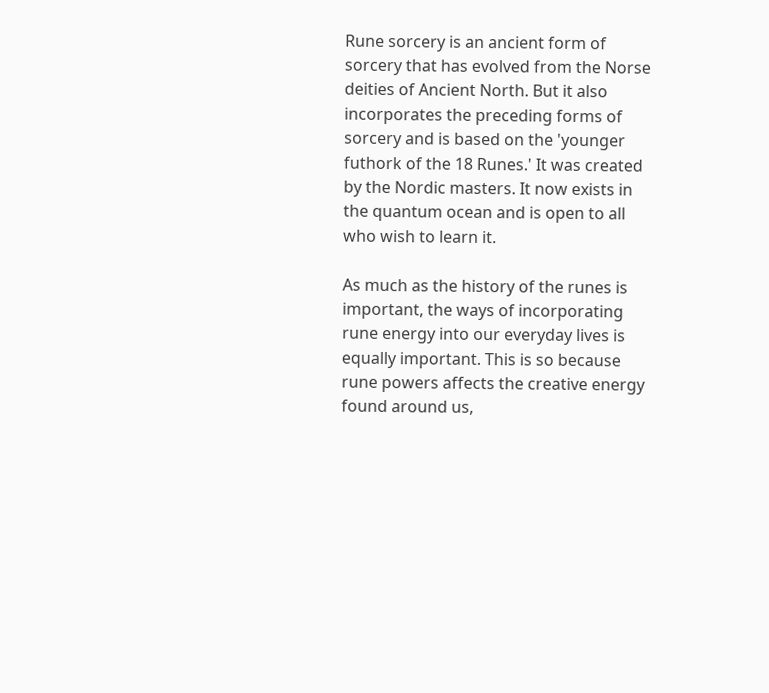Rune sorcery is an ancient form of sorcery that has evolved from the Norse deities of Ancient North. But it also incorporates the preceding forms of sorcery and is based on the 'younger futhork of the 18 Runes.' It was created by the Nordic masters. It now exists in the quantum ocean and is open to all who wish to learn it.

As much as the history of the runes is important, the ways of incorporating rune energy into our everyday lives is equally important. This is so because rune powers affects the creative energy found around us,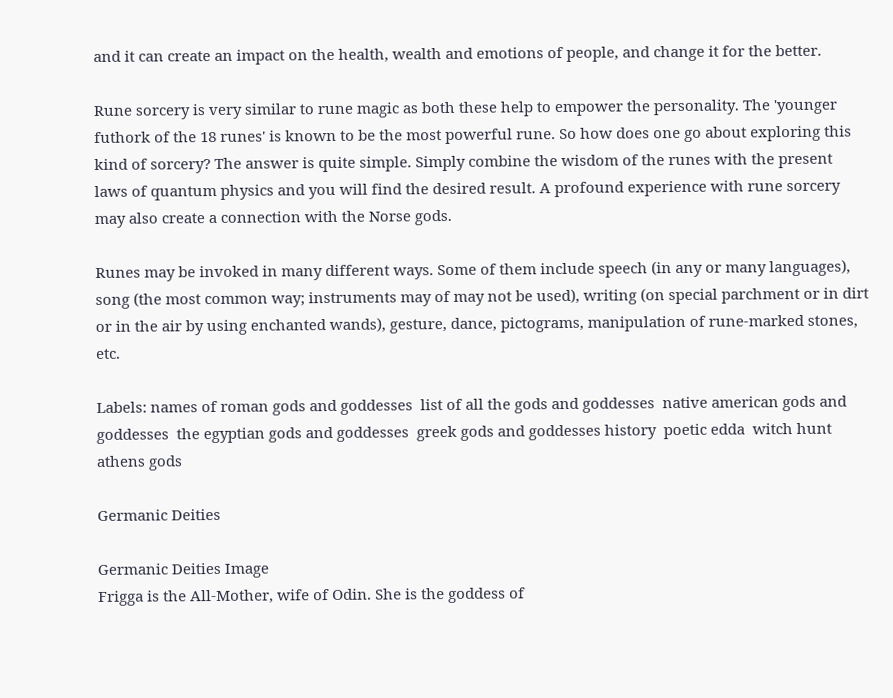and it can create an impact on the health, wealth and emotions of people, and change it for the better.

Rune sorcery is very similar to rune magic as both these help to empower the personality. The 'younger futhork of the 18 runes' is known to be the most powerful rune. So how does one go about exploring this kind of sorcery? The answer is quite simple. Simply combine the wisdom of the runes with the present laws of quantum physics and you will find the desired result. A profound experience with rune sorcery may also create a connection with the Norse gods.

Runes may be invoked in many different ways. Some of them include speech (in any or many languages), song (the most common way; instruments may of may not be used), writing (on special parchment or in dirt or in the air by using enchanted wands), gesture, dance, pictograms, manipulation of rune-marked stones, etc.

Labels: names of roman gods and goddesses  list of all the gods and goddesses  native american gods and goddesses  the egyptian gods and goddesses  greek gods and goddesses history  poetic edda  witch hunt  athens gods

Germanic Deities

Germanic Deities Image
Frigga is the All-Mother, wife of Odin. She is the goddess of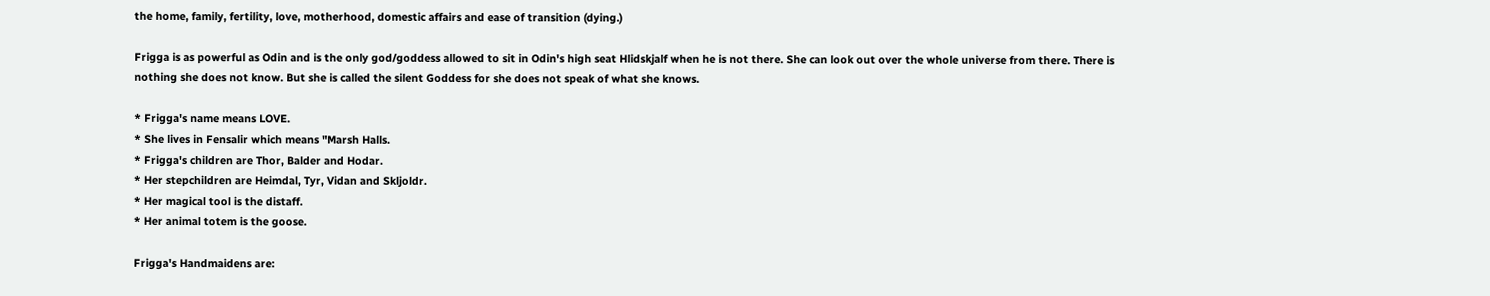the home, family, fertility, love, motherhood, domestic affairs and ease of transition (dying.)

Frigga is as powerful as Odin and is the only god/goddess allowed to sit in Odin's high seat Hlidskjalf when he is not there. She can look out over the whole universe from there. There is nothing she does not know. But she is called the silent Goddess for she does not speak of what she knows.

* Frigga's name means LOVE.
* She lives in Fensalir which means "Marsh Halls.
* Frigga's children are Thor, Balder and Hodar.
* Her stepchildren are Heimdal, Tyr, Vidan and Skljoldr.
* Her magical tool is the distaff.
* Her animal totem is the goose.

Frigga's Handmaidens are: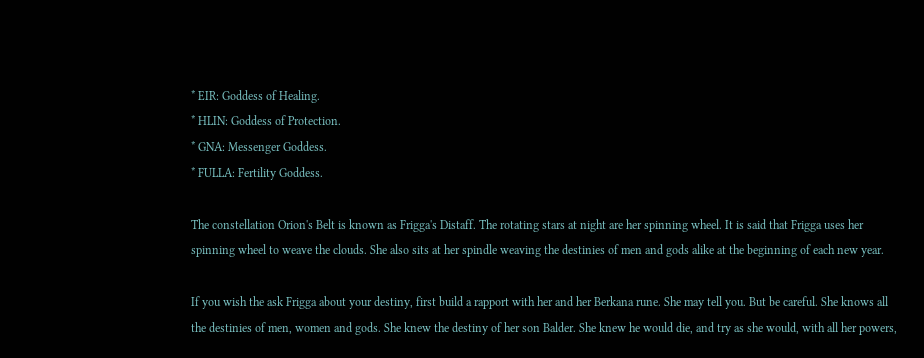* EIR: Goddess of Healing.
* HLIN: Goddess of Protection.
* GNA: Messenger Goddess.
* FULLA: Fertility Goddess.

The constellation Orion's Belt is known as Frigga's Distaff. The rotating stars at night are her spinning wheel. It is said that Frigga uses her spinning wheel to weave the clouds. She also sits at her spindle weaving the destinies of men and gods alike at the beginning of each new year.

If you wish the ask Frigga about your destiny, first build a rapport with her and her Berkana rune. She may tell you. But be careful. She knows all the destinies of men, women and gods. She knew the destiny of her son Balder. She knew he would die, and try as she would, with all her powers,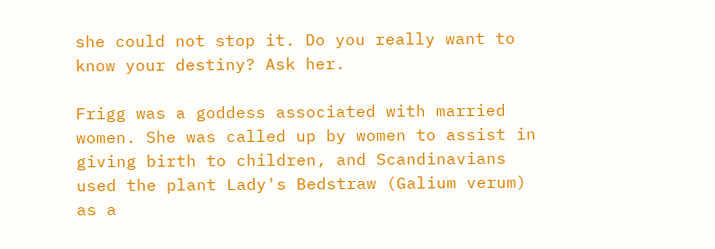she could not stop it. Do you really want to know your destiny? Ask her.

Frigg was a goddess associated with married women. She was called up by women to assist in giving birth to children, and Scandinavians used the plant Lady's Bedstraw (Galium verum) as a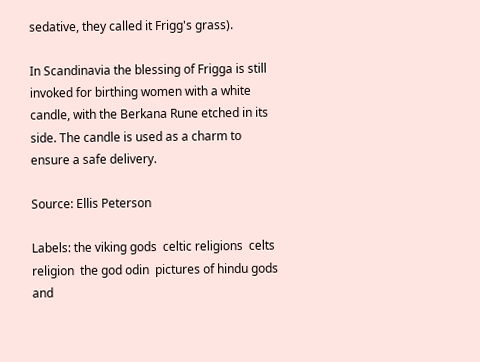sedative, they called it Frigg's grass).

In Scandinavia the blessing of Frigga is still invoked for birthing women with a white candle, with the Berkana Rune etched in its side. The candle is used as a charm to ensure a safe delivery.

Source: Ellis Peterson

Labels: the viking gods  celtic religions  celts religion  the god odin  pictures of hindu gods and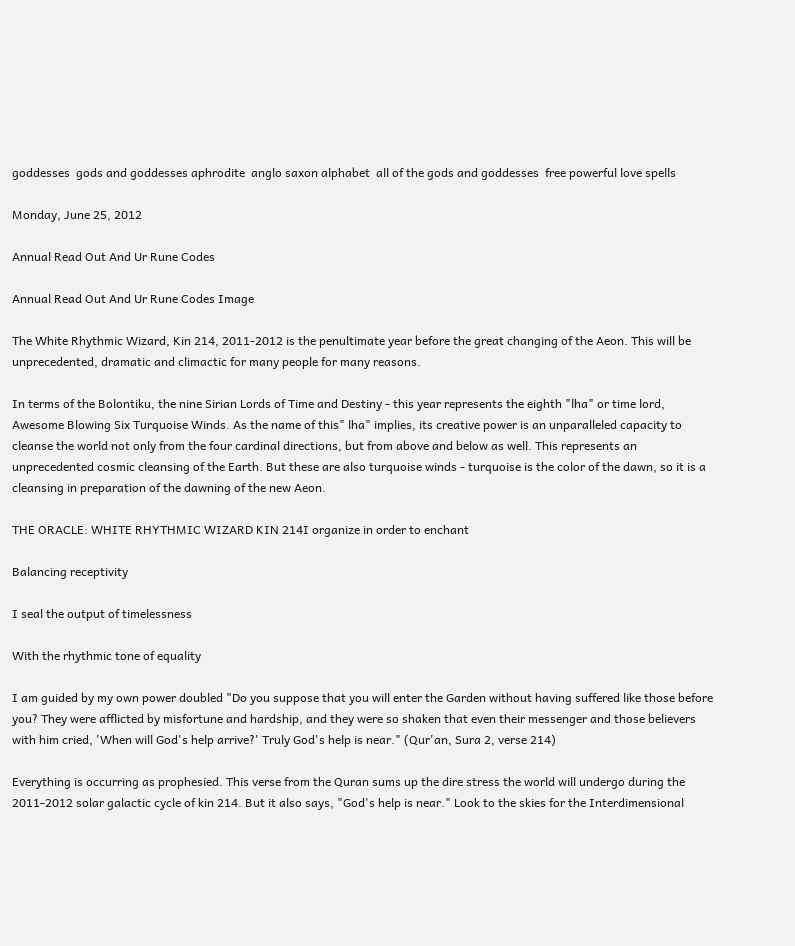goddesses  gods and goddesses aphrodite  anglo saxon alphabet  all of the gods and goddesses  free powerful love spells

Monday, June 25, 2012

Annual Read Out And Ur Rune Codes

Annual Read Out And Ur Rune Codes Image

The White Rhythmic Wizard, Kin 214, 2011-2012 is the penultimate year before the great changing of the Aeon. This will be unprecedented, dramatic and climactic for many people for many reasons.

In terms of the Bolontiku, the nine Sirian Lords of Time and Destiny - this year represents the eighth "lha" or time lord, Awesome Blowing Six Turquoise Winds. As the name of this" lha" implies, its creative power is an unparalleled capacity to cleanse the world not only from the four cardinal directions, but from above and below as well. This represents an unprecedented cosmic cleansing of the Earth. But these are also turquoise winds - turquoise is the color of the dawn, so it is a cleansing in preparation of the dawning of the new Aeon.

THE ORACLE: WHITE RHYTHMIC WIZARD KIN 214I organize in order to enchant

Balancing receptivity

I seal the output of timelessness

With the rhythmic tone of equality

I am guided by my own power doubled "Do you suppose that you will enter the Garden without having suffered like those before you? They were afflicted by misfortune and hardship, and they were so shaken that even their messenger and those believers with him cried, 'When will God's help arrive?' Truly God's help is near." (Qur'an, Sura 2, verse 214)

Everything is occurring as prophesied. This verse from the Quran sums up the dire stress the world will undergo during the 2011-2012 solar galactic cycle of kin 214. But it also says, "God's help is near." Look to the skies for the Interdimensional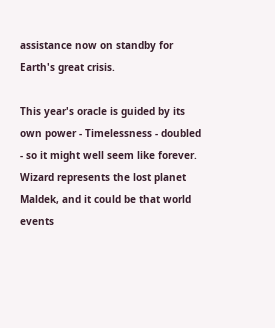assistance now on standby for Earth's great crisis.

This year's oracle is guided by its own power - Timelessness - doubled - so it might well seem like forever. Wizard represents the lost planet Maldek, and it could be that world events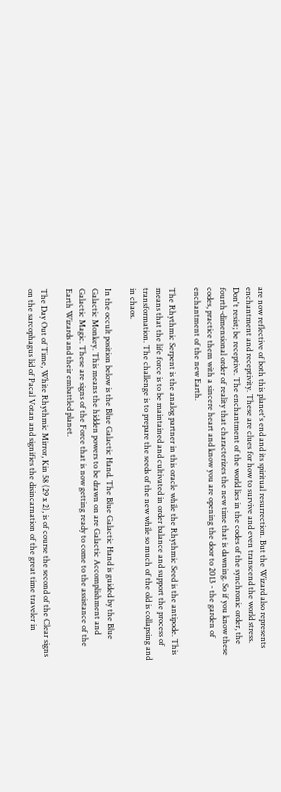are now reflective of both this planet's end and its spiritual resurrection. But the Wizard also represents enchantment and receptivity. These are clues for how to survive and even transcend the world stress. Don't resist; be receptive. The enchantment of the world lies in the codes of the synchronic order, the fourth-dimensional order of reality that characterizes the new time that is dawning. So if you know these codes, practice them with a sincere heart and know you are opening the door to 2013 - the garden of enchantment of the new Earth.

The Rhythmic Serpent is the analog partner in this oracle while the Rhythmic Seed is the antipode. This means that the life force is to be maintained and cultivated in order balance and support the process of transformation. The challenge is to prepare the seeds of the new while so much of the old is collapsing and in chaos.

In the occult position below is the Blue Galactic Hand. The Blue Galactic Hand is guided by the Blue Galactic Monkey. This means the hidden powers to be drawn on are Galactic Accomplishment and Galactic Magic. These are signs of the Force that is now getting ready to come to the assistance of the Earth Wizards and their embattled planet.

The Day Out of Time, White Rhythmic Mirror, Kin 58 (29 x 2), is of course the second of the Clear signs on the sarcophagus lid of Pacal Votan and signifies the disincarnation of the great time traveler in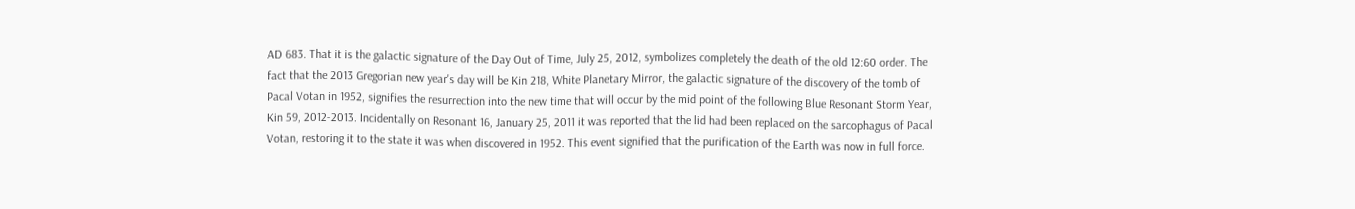AD 683. That it is the galactic signature of the Day Out of Time, July 25, 2012, symbolizes completely the death of the old 12:60 order. The fact that the 2013 Gregorian new year's day will be Kin 218, White Planetary Mirror, the galactic signature of the discovery of the tomb of Pacal Votan in 1952, signifies the resurrection into the new time that will occur by the mid point of the following Blue Resonant Storm Year, Kin 59, 2012-2013. Incidentally on Resonant 16, January 25, 2011 it was reported that the lid had been replaced on the sarcophagus of Pacal Votan, restoring it to the state it was when discovered in 1952. This event signified that the purification of the Earth was now in full force.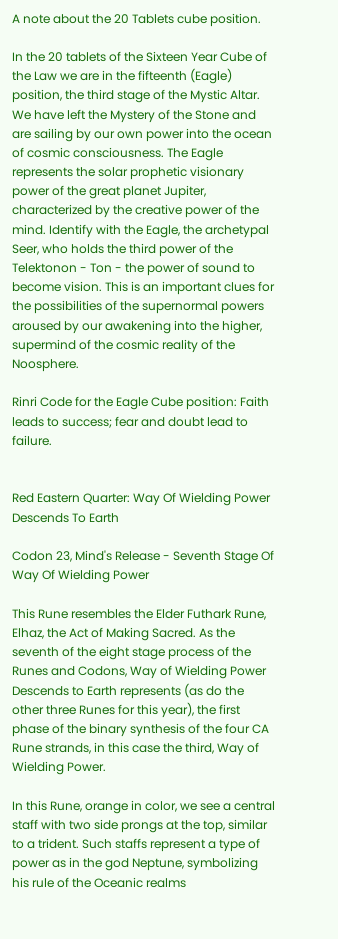A note about the 20 Tablets cube position.

In the 20 tablets of the Sixteen Year Cube of the Law we are in the fifteenth (Eagle) position, the third stage of the Mystic Altar. We have left the Mystery of the Stone and are sailing by our own power into the ocean of cosmic consciousness. The Eagle represents the solar prophetic visionary power of the great planet Jupiter, characterized by the creative power of the mind. Identify with the Eagle, the archetypal Seer, who holds the third power of the Telektonon - Ton - the power of sound to become vision. This is an important clues for the possibilities of the supernormal powers aroused by our awakening into the higher, supermind of the cosmic reality of the Noosphere.

Rinri Code for the Eagle Cube position: Faith leads to success; fear and doubt lead to failure.


Red Eastern Quarter: Way Of Wielding Power Descends To Earth

Codon 23, Mind's Release - Seventh Stage Of Way Of Wielding Power

This Rune resembles the Elder Futhark Rune, Elhaz, the Act of Making Sacred. As the seventh of the eight stage process of the Runes and Codons, Way of Wielding Power Descends to Earth represents (as do the other three Runes for this year), the first phase of the binary synthesis of the four CA Rune strands, in this case the third, Way of Wielding Power.

In this Rune, orange in color, we see a central staff with two side prongs at the top, similar to a trident. Such staffs represent a type of power as in the god Neptune, symbolizing his rule of the Oceanic realms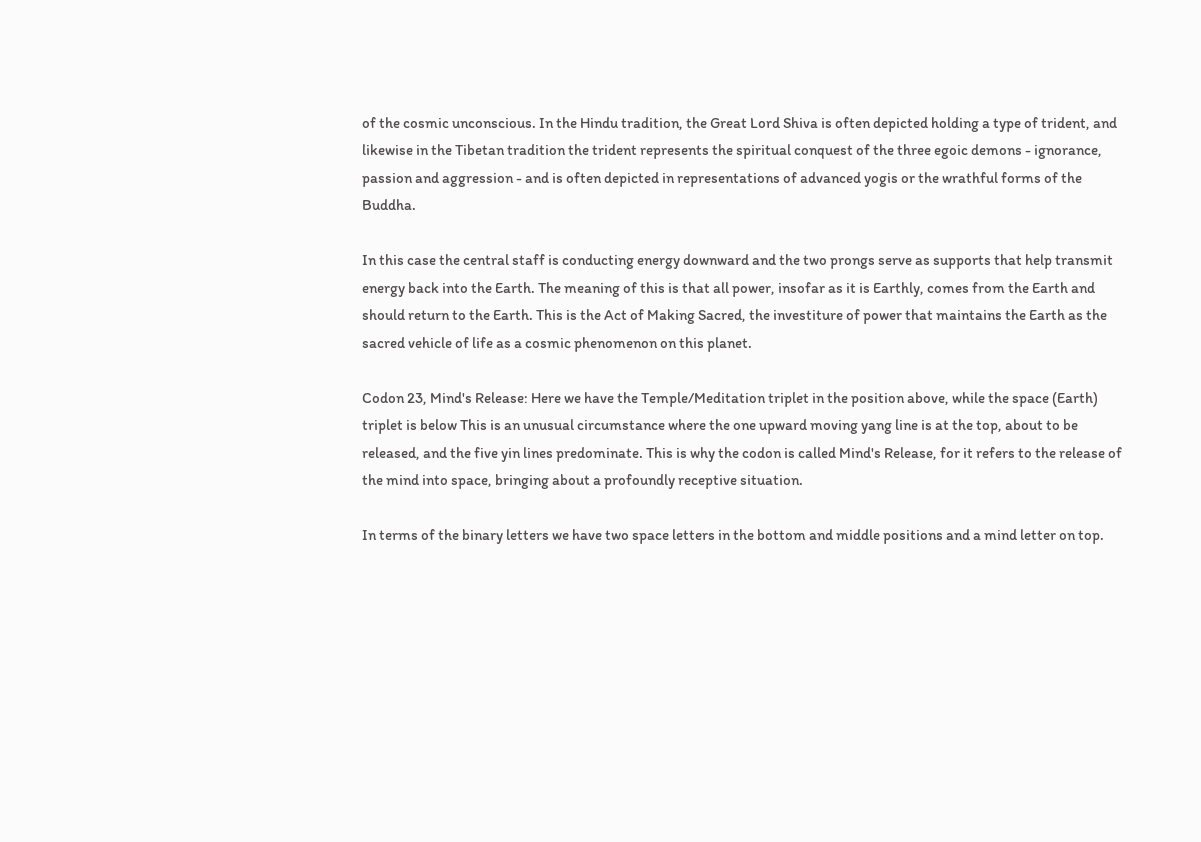of the cosmic unconscious. In the Hindu tradition, the Great Lord Shiva is often depicted holding a type of trident, and likewise in the Tibetan tradition the trident represents the spiritual conquest of the three egoic demons - ignorance, passion and aggression - and is often depicted in representations of advanced yogis or the wrathful forms of the Buddha.

In this case the central staff is conducting energy downward and the two prongs serve as supports that help transmit energy back into the Earth. The meaning of this is that all power, insofar as it is Earthly, comes from the Earth and should return to the Earth. This is the Act of Making Sacred, the investiture of power that maintains the Earth as the sacred vehicle of life as a cosmic phenomenon on this planet.

Codon 23, Mind's Release: Here we have the Temple/Meditation triplet in the position above, while the space (Earth) triplet is below This is an unusual circumstance where the one upward moving yang line is at the top, about to be released, and the five yin lines predominate. This is why the codon is called Mind's Release, for it refers to the release of the mind into space, bringing about a profoundly receptive situation.

In terms of the binary letters we have two space letters in the bottom and middle positions and a mind letter on top.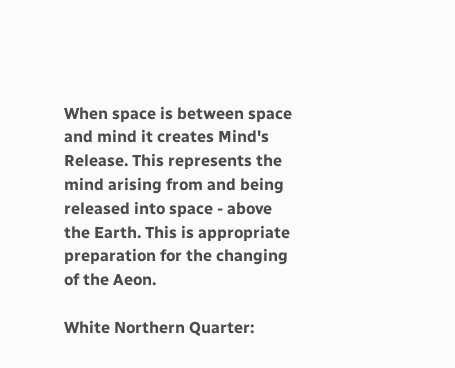When space is between space and mind it creates Mind's Release. This represents the mind arising from and being released into space - above the Earth. This is appropriate preparation for the changing of the Aeon.

White Northern Quarter: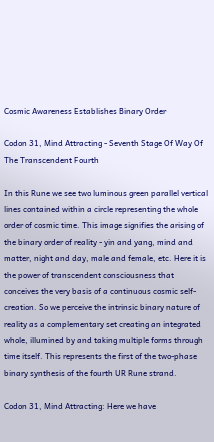Cosmic Awareness Establishes Binary Order

Codon 31, Mind Attracting - Seventh Stage Of Way Of The Transcendent Fourth

In this Rune we see two luminous green parallel vertical lines contained within a circle representing the whole order of cosmic time. This image signifies the arising of the binary order of reality - yin and yang, mind and matter, night and day, male and female, etc. Here it is the power of transcendent consciousness that conceives the very basis of a continuous cosmic self-creation. So we perceive the intrinsic binary nature of reality as a complementary set creating an integrated whole, illumined by and taking multiple forms through time itself. This represents the first of the two-phase binary synthesis of the fourth UR Rune strand.

Codon 31, Mind Attracting: Here we have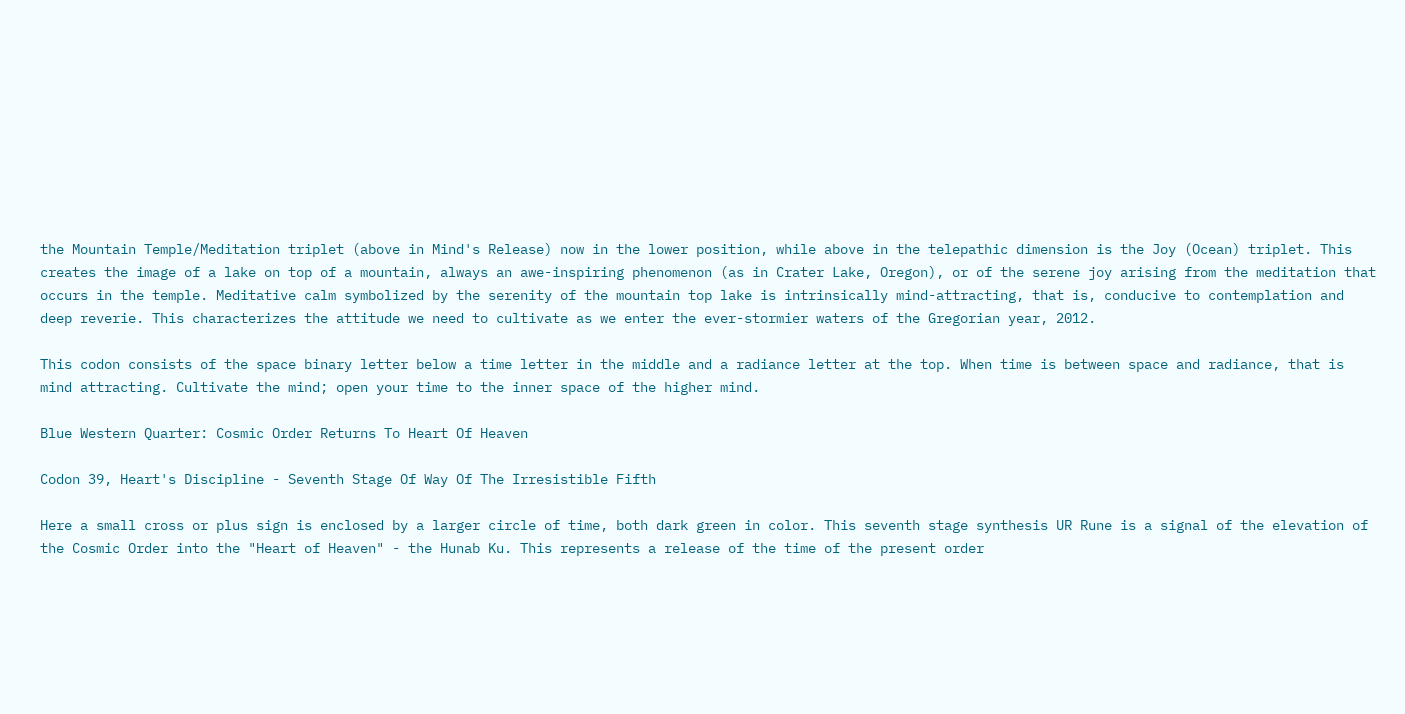the Mountain Temple/Meditation triplet (above in Mind's Release) now in the lower position, while above in the telepathic dimension is the Joy (Ocean) triplet. This creates the image of a lake on top of a mountain, always an awe-inspiring phenomenon (as in Crater Lake, Oregon), or of the serene joy arising from the meditation that occurs in the temple. Meditative calm symbolized by the serenity of the mountain top lake is intrinsically mind-attracting, that is, conducive to contemplation and deep reverie. This characterizes the attitude we need to cultivate as we enter the ever-stormier waters of the Gregorian year, 2012.

This codon consists of the space binary letter below a time letter in the middle and a radiance letter at the top. When time is between space and radiance, that is mind attracting. Cultivate the mind; open your time to the inner space of the higher mind.

Blue Western Quarter: Cosmic Order Returns To Heart Of Heaven

Codon 39, Heart's Discipline - Seventh Stage Of Way Of The Irresistible Fifth

Here a small cross or plus sign is enclosed by a larger circle of time, both dark green in color. This seventh stage synthesis UR Rune is a signal of the elevation of the Cosmic Order into the "Heart of Heaven" - the Hunab Ku. This represents a release of the time of the present order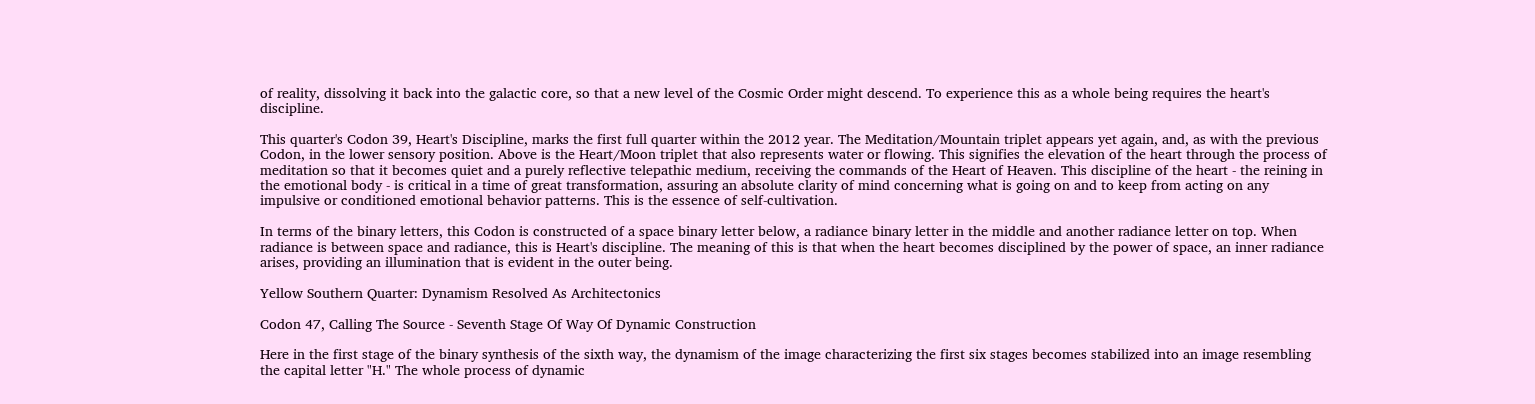of reality, dissolving it back into the galactic core, so that a new level of the Cosmic Order might descend. To experience this as a whole being requires the heart's discipline.

This quarter's Codon 39, Heart's Discipline, marks the first full quarter within the 2012 year. The Meditation/Mountain triplet appears yet again, and, as with the previous Codon, in the lower sensory position. Above is the Heart/Moon triplet that also represents water or flowing. This signifies the elevation of the heart through the process of meditation so that it becomes quiet and a purely reflective telepathic medium, receiving the commands of the Heart of Heaven. This discipline of the heart - the reining in the emotional body - is critical in a time of great transformation, assuring an absolute clarity of mind concerning what is going on and to keep from acting on any impulsive or conditioned emotional behavior patterns. This is the essence of self-cultivation.

In terms of the binary letters, this Codon is constructed of a space binary letter below, a radiance binary letter in the middle and another radiance letter on top. When radiance is between space and radiance, this is Heart's discipline. The meaning of this is that when the heart becomes disciplined by the power of space, an inner radiance arises, providing an illumination that is evident in the outer being.

Yellow Southern Quarter: Dynamism Resolved As Architectonics

Codon 47, Calling The Source - Seventh Stage Of Way Of Dynamic Construction

Here in the first stage of the binary synthesis of the sixth way, the dynamism of the image characterizing the first six stages becomes stabilized into an image resembling the capital letter "H." The whole process of dynamic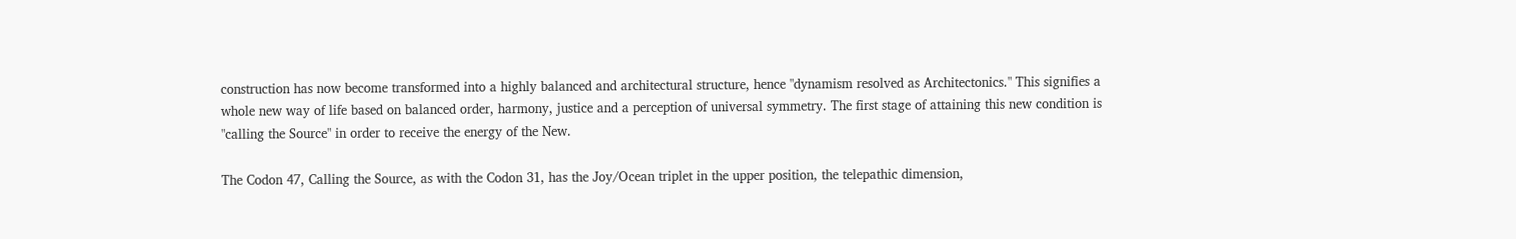construction has now become transformed into a highly balanced and architectural structure, hence "dynamism resolved as Architectonics." This signifies a whole new way of life based on balanced order, harmony, justice and a perception of universal symmetry. The first stage of attaining this new condition is "calling the Source" in order to receive the energy of the New.

The Codon 47, Calling the Source, as with the Codon 31, has the Joy/Ocean triplet in the upper position, the telepathic dimension,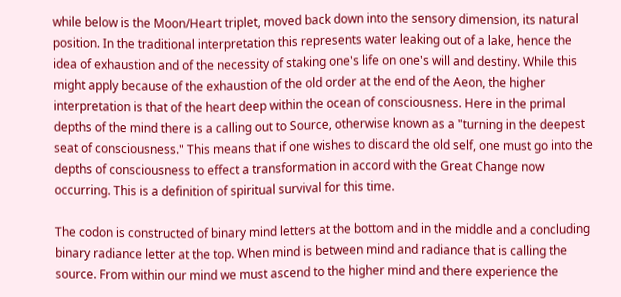while below is the Moon/Heart triplet, moved back down into the sensory dimension, its natural position. In the traditional interpretation this represents water leaking out of a lake, hence the idea of exhaustion and of the necessity of staking one's life on one's will and destiny. While this might apply because of the exhaustion of the old order at the end of the Aeon, the higher interpretation is that of the heart deep within the ocean of consciousness. Here in the primal depths of the mind there is a calling out to Source, otherwise known as a "turning in the deepest seat of consciousness." This means that if one wishes to discard the old self, one must go into the depths of consciousness to effect a transformation in accord with the Great Change now occurring. This is a definition of spiritual survival for this time.

The codon is constructed of binary mind letters at the bottom and in the middle and a concluding binary radiance letter at the top. When mind is between mind and radiance that is calling the source. From within our mind we must ascend to the higher mind and there experience the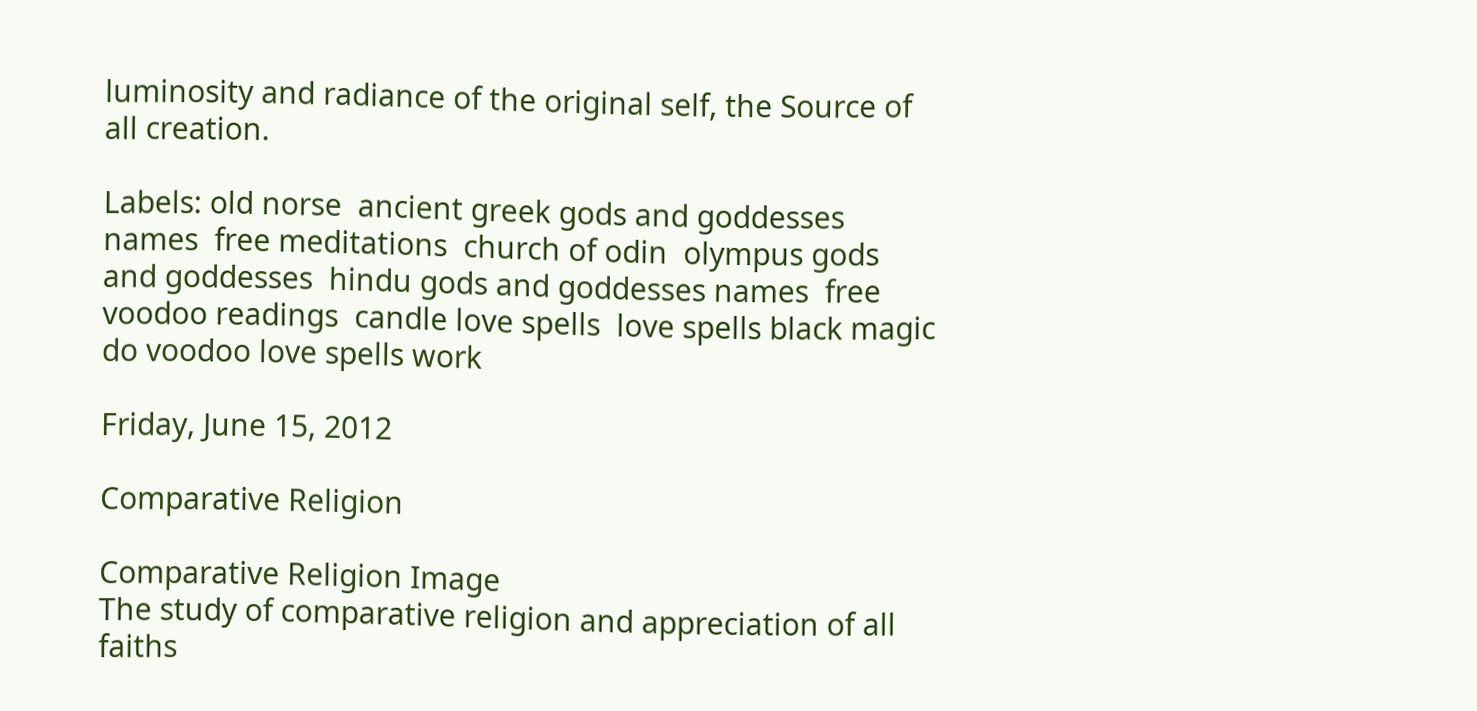luminosity and radiance of the original self, the Source of all creation.

Labels: old norse  ancient greek gods and goddesses names  free meditations  church of odin  olympus gods and goddesses  hindu gods and goddesses names  free voodoo readings  candle love spells  love spells black magic  do voodoo love spells work

Friday, June 15, 2012

Comparative Religion

Comparative Religion Image
The study of comparative religion and appreciation of all faiths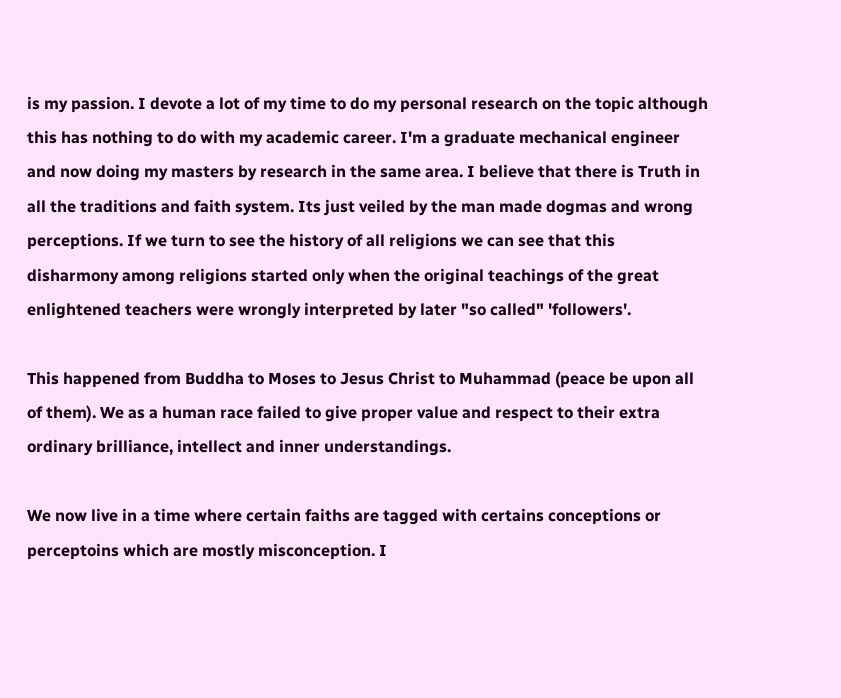is my passion. I devote a lot of my time to do my personal research on the topic although this has nothing to do with my academic career. I'm a graduate mechanical engineer and now doing my masters by research in the same area. I believe that there is Truth in all the traditions and faith system. Its just veiled by the man made dogmas and wrong perceptions. If we turn to see the history of all religions we can see that this disharmony among religions started only when the original teachings of the great enlightened teachers were wrongly interpreted by later "so called" 'followers'.

This happened from Buddha to Moses to Jesus Christ to Muhammad (peace be upon all of them). We as a human race failed to give proper value and respect to their extra ordinary brilliance, intellect and inner understandings.

We now live in a time where certain faiths are tagged with certains conceptions or perceptoins which are mostly misconception. I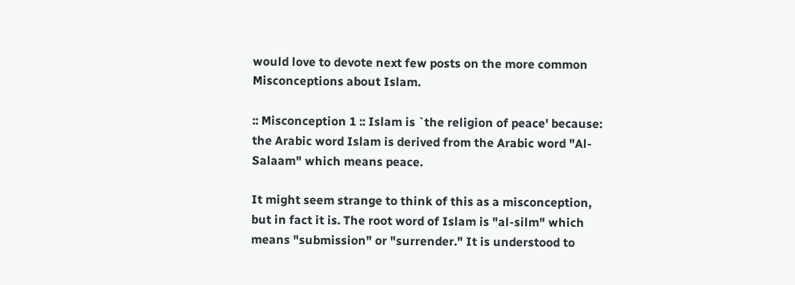would love to devote next few posts on the more common Misconceptions about Islam.

:: Misconception 1 :: Islam is `the religion of peace' because: the Arabic word Islam is derived from the Arabic word "Al-Salaam" which means peace.

It might seem strange to think of this as a misconception, but in fact it is. The root word of Islam is "al-silm" which means "submission" or "surrender." It is understood to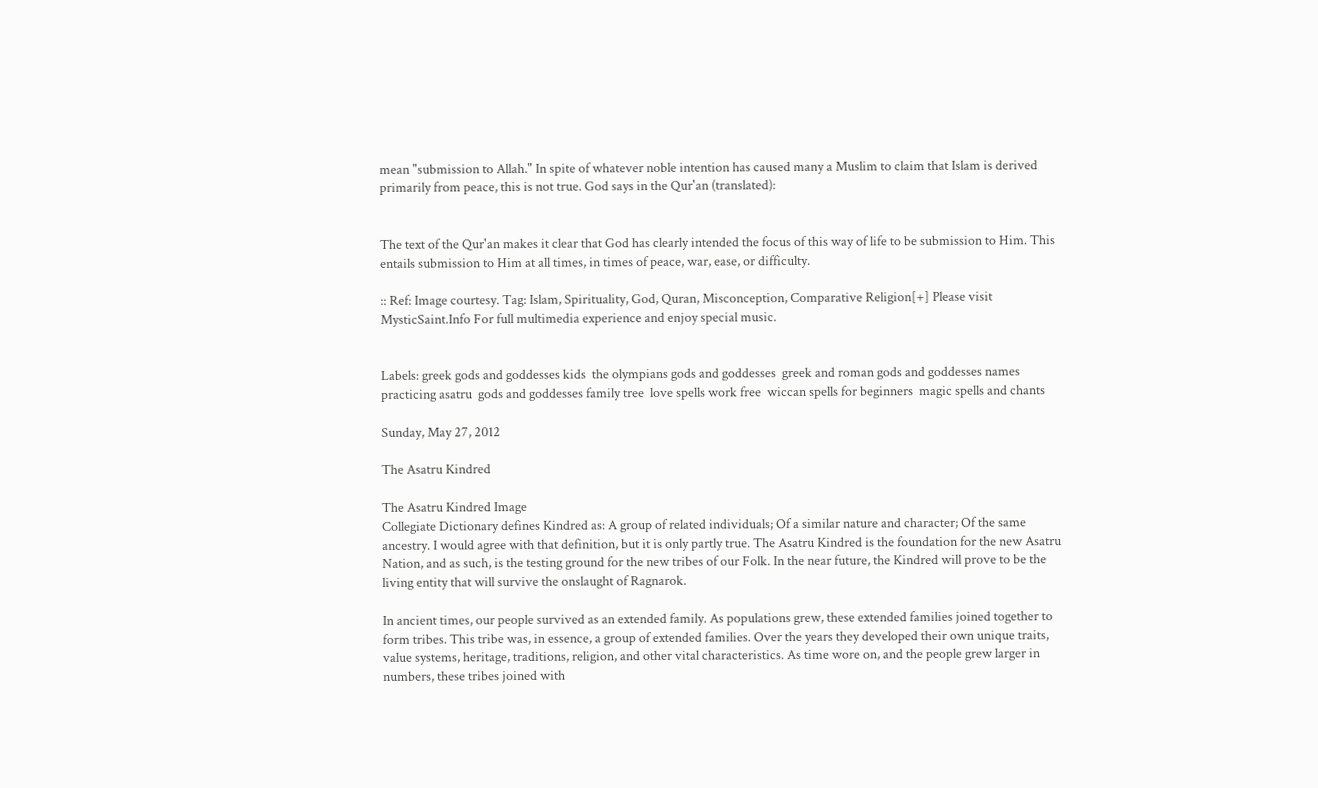mean "submission to Allah." In spite of whatever noble intention has caused many a Muslim to claim that Islam is derived primarily from peace, this is not true. God says in the Qur'an (translated):


The text of the Qur'an makes it clear that God has clearly intended the focus of this way of life to be submission to Him. This entails submission to Him at all times, in times of peace, war, ease, or difficulty.

:: Ref: Image courtesy. Tag: Islam, Spirituality, God, Quran, Misconception, Comparative Religion[+] Please visit MysticSaint.Info For full multimedia experience and enjoy special music.


Labels: greek gods and goddesses kids  the olympians gods and goddesses  greek and roman gods and goddesses names  practicing asatru  gods and goddesses family tree  love spells work free  wiccan spells for beginners  magic spells and chants

Sunday, May 27, 2012

The Asatru Kindred

The Asatru Kindred Image
Collegiate Dictionary defines Kindred as: A group of related individuals; Of a similar nature and character; Of the same ancestry. I would agree with that definition, but it is only partly true. The Asatru Kindred is the foundation for the new Asatru Nation, and as such, is the testing ground for the new tribes of our Folk. In the near future, the Kindred will prove to be the living entity that will survive the onslaught of Ragnarok.

In ancient times, our people survived as an extended family. As populations grew, these extended families joined together to form tribes. This tribe was, in essence, a group of extended families. Over the years they developed their own unique traits, value systems, heritage, traditions, religion, and other vital characteristics. As time wore on, and the people grew larger in numbers, these tribes joined with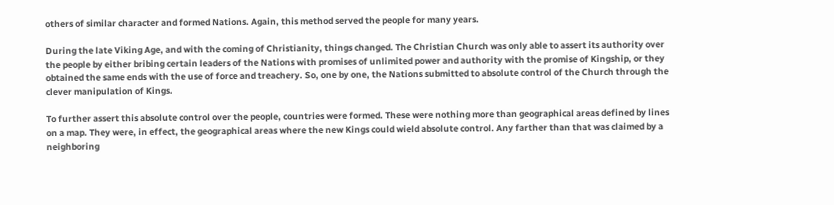others of similar character and formed Nations. Again, this method served the people for many years.

During the late Viking Age, and with the coming of Christianity, things changed. The Christian Church was only able to assert its authority over the people by either bribing certain leaders of the Nations with promises of unlimited power and authority with the promise of Kingship, or they obtained the same ends with the use of force and treachery. So, one by one, the Nations submitted to absolute control of the Church through the clever manipulation of Kings.

To further assert this absolute control over the people, countries were formed. These were nothing more than geographical areas defined by lines on a map. They were, in effect, the geographical areas where the new Kings could wield absolute control. Any farther than that was claimed by a neighboring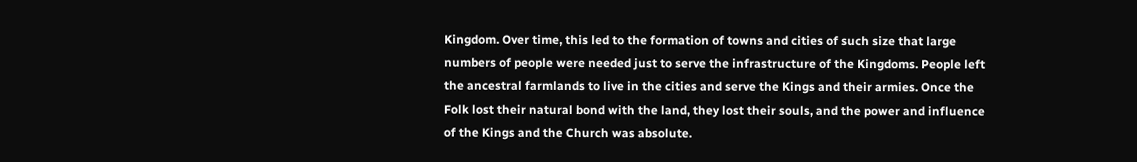Kingdom. Over time, this led to the formation of towns and cities of such size that large numbers of people were needed just to serve the infrastructure of the Kingdoms. People left the ancestral farmlands to live in the cities and serve the Kings and their armies. Once the Folk lost their natural bond with the land, they lost their souls, and the power and influence of the Kings and the Church was absolute.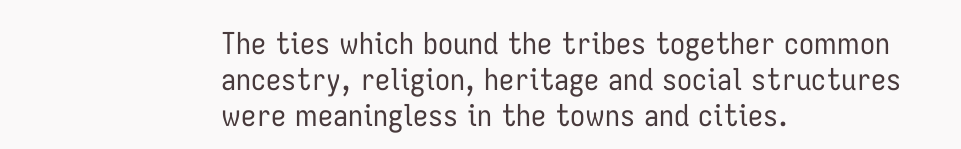The ties which bound the tribes together common ancestry, religion, heritage and social structures were meaningless in the towns and cities.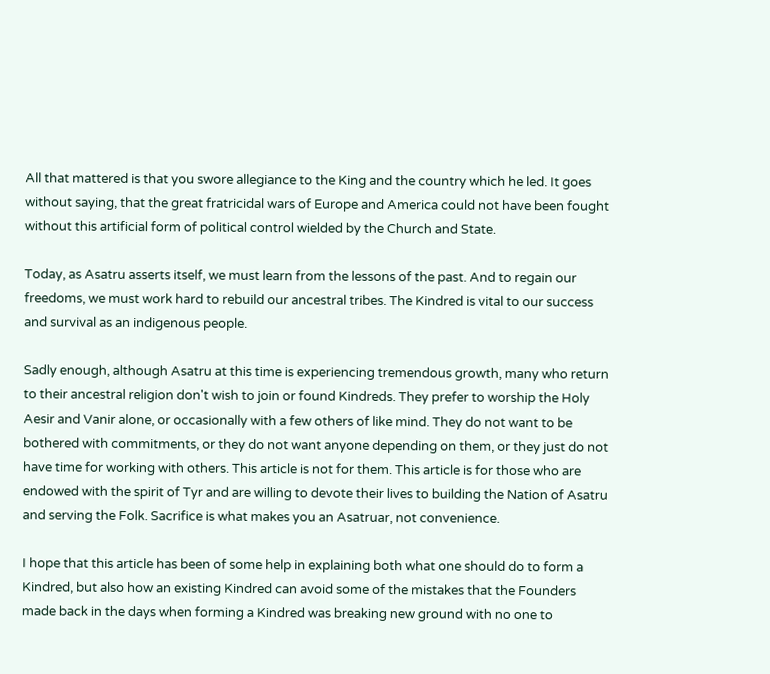All that mattered is that you swore allegiance to the King and the country which he led. It goes without saying, that the great fratricidal wars of Europe and America could not have been fought without this artificial form of political control wielded by the Church and State.

Today, as Asatru asserts itself, we must learn from the lessons of the past. And to regain our freedoms, we must work hard to rebuild our ancestral tribes. The Kindred is vital to our success and survival as an indigenous people.

Sadly enough, although Asatru at this time is experiencing tremendous growth, many who return to their ancestral religion don't wish to join or found Kindreds. They prefer to worship the Holy Aesir and Vanir alone, or occasionally with a few others of like mind. They do not want to be bothered with commitments, or they do not want anyone depending on them, or they just do not have time for working with others. This article is not for them. This article is for those who are endowed with the spirit of Tyr and are willing to devote their lives to building the Nation of Asatru and serving the Folk. Sacrifice is what makes you an Asatruar, not convenience.

I hope that this article has been of some help in explaining both what one should do to form a Kindred, but also how an existing Kindred can avoid some of the mistakes that the Founders made back in the days when forming a Kindred was breaking new ground with no one to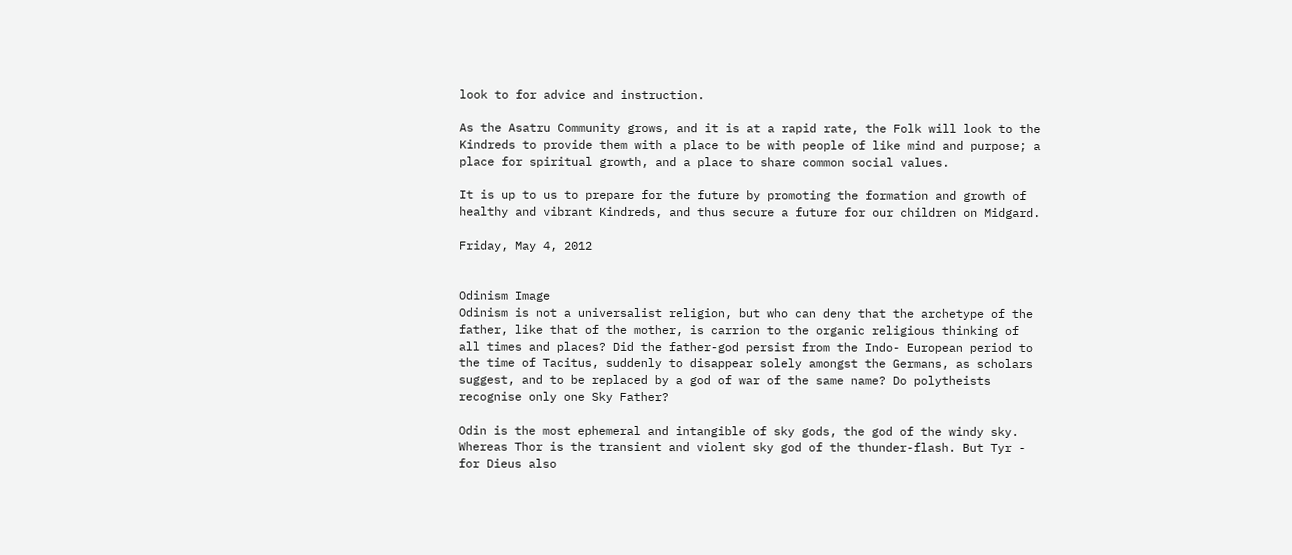look to for advice and instruction.

As the Asatru Community grows, and it is at a rapid rate, the Folk will look to the Kindreds to provide them with a place to be with people of like mind and purpose; a place for spiritual growth, and a place to share common social values.

It is up to us to prepare for the future by promoting the formation and growth of healthy and vibrant Kindreds, and thus secure a future for our children on Midgard.

Friday, May 4, 2012


Odinism Image
Odinism is not a universalist religion, but who can deny that the archetype of the father, like that of the mother, is carrion to the organic religious thinking of all times and places? Did the father-god persist from the Indo- European period to the time of Tacitus, suddenly to disappear solely amongst the Germans, as scholars suggest, and to be replaced by a god of war of the same name? Do polytheists recognise only one Sky Father?

Odin is the most ephemeral and intangible of sky gods, the god of the windy sky. Whereas Thor is the transient and violent sky god of the thunder-flash. But Tyr - for Dieus also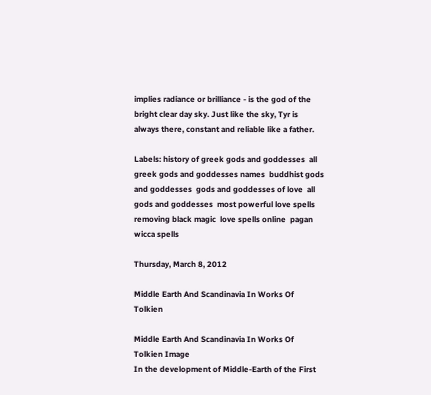implies radiance or brilliance - is the god of the bright clear day sky. Just like the sky, Tyr is always there, constant and reliable like a father.

Labels: history of greek gods and goddesses  all greek gods and goddesses names  buddhist gods and goddesses  gods and goddesses of love  all gods and goddesses  most powerful love spells  removing black magic  love spells online  pagan wicca spells

Thursday, March 8, 2012

Middle Earth And Scandinavia In Works Of Tolkien

Middle Earth And Scandinavia In Works Of Tolkien Image
In the development of Middle-Earth of the First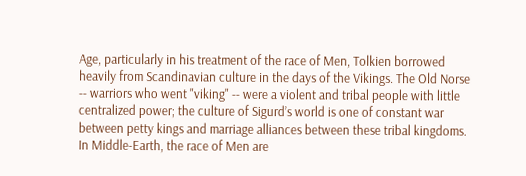Age, particularly in his treatment of the race of Men, Tolkien borrowed heavily from Scandinavian culture in the days of the Vikings. The Old Norse -- warriors who went "viking" -- were a violent and tribal people with little centralized power; the culture of Sigurd’s world is one of constant war between petty kings and marriage alliances between these tribal kingdoms. In Middle-Earth, the race of Men are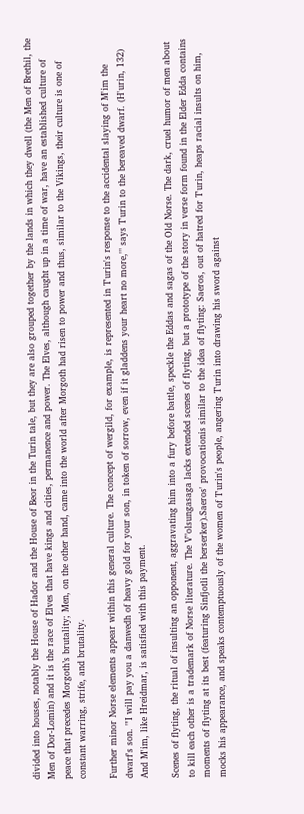divided into houses, notably the House of Hador and the House of Beor in the Turin tale, but they are also grouped together by the lands in which they dwell (the Men of Brethil, the Men of Dor-Lomin) and it is the race of Elves that have kings and cities, permanence and power. The Elves, although caught up in a time of war, have an established culture of peace that precedes Morgoth’s brutality; Men, on the other hand, came into the world after Morgoth had risen to power and thus, similar to the Vikings, their culture is one of constant warring, strife, and brutality.

Further minor Norse elements appear within this general culture. The concept of wergild, for example, is represented in T'urin's response to the accidental slaying of M'im the dwarf's son. "'I will pay you a danwedh of heavy gold for your son, in token of sorrow, even if it gladdens your heart no more,'" says T'urin to the bereaved dwarf. (H'urin, 132) And M'im, like Hreidmar, is satisfied with this payment.

Scenes of flyting, the ritual of insulting an opponent, aggravating him into a fury before battle, speckle the Eddas and sagas of the Old Norse. The dark, cruel humor of men about to kill each other is a trademark of Norse literature. The V"olsungasaga lacks extended scenes of flyting, but a prototype of the story in verse form found in the Elder Edda contains moments of flyting at its best (featuring Sinfjotli the berserker).Saeros' provocationis similar to the idea of flyting: Saeros, out of hatred for T'urin, heaps racial insults on him, mocks his appearance, and speaks contemptuously of the women of T'urin's people, angering T'urin into drawing his sword against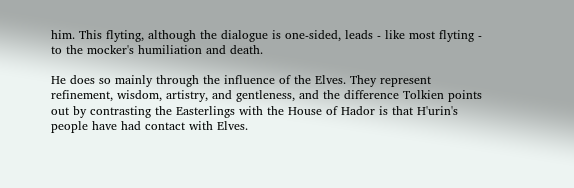him. This flyting, although the dialogue is one-sided, leads - like most flyting - to the mocker's humiliation and death.

He does so mainly through the influence of the Elves. They represent refinement, wisdom, artistry, and gentleness, and the difference Tolkien points out by contrasting the Easterlings with the House of Hador is that H'urin's people have had contact with Elves.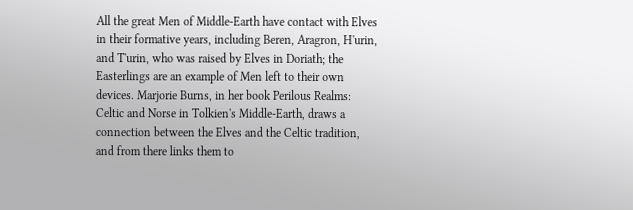All the great Men of Middle-Earth have contact with Elves in their formative years, including Beren, Aragron, H'urin, and T'urin, who was raised by Elves in Doriath; the Easterlings are an example of Men left to their own devices. Marjorie Burns, in her book Perilous Realms: Celtic and Norse in Tolkien's Middle-Earth, draws a connection between the Elves and the Celtic tradition, and from there links them to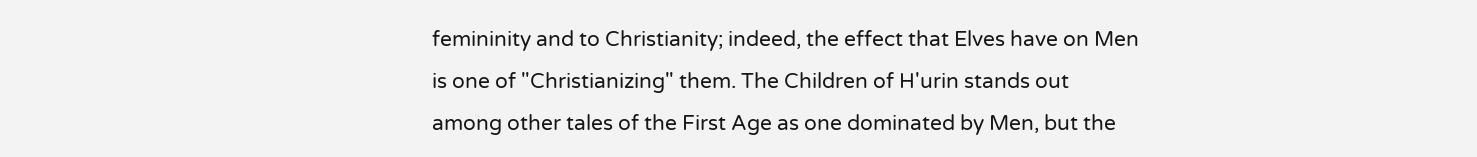femininity and to Christianity; indeed, the effect that Elves have on Men is one of "Christianizing" them. The Children of H'urin stands out among other tales of the First Age as one dominated by Men, but the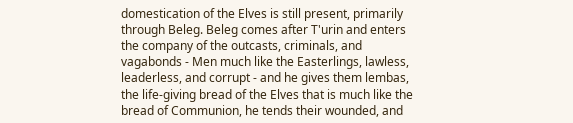domestication of the Elves is still present, primarily through Beleg. Beleg comes after T'urin and enters the company of the outcasts, criminals, and vagabonds - Men much like the Easterlings, lawless, leaderless, and corrupt - and he gives them lembas, the life-giving bread of the Elves that is much like the bread of Communion, he tends their wounded, and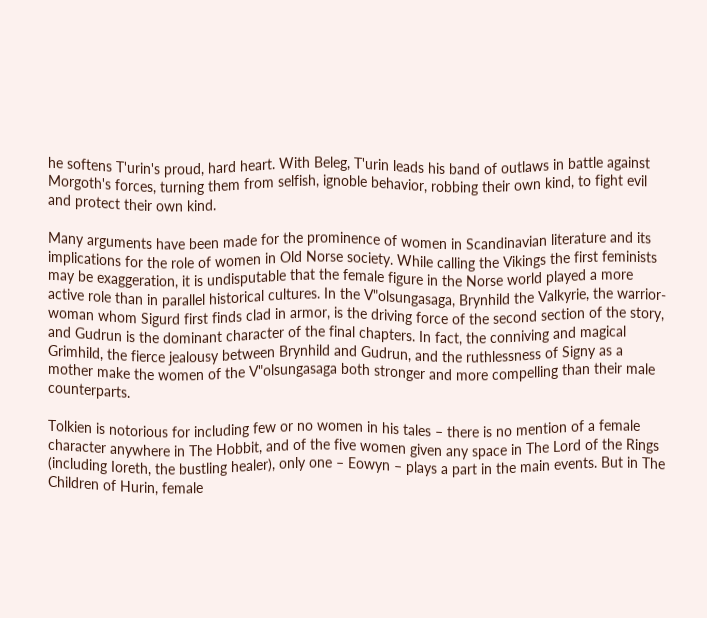he softens T'urin's proud, hard heart. With Beleg, T'urin leads his band of outlaws in battle against Morgoth's forces, turning them from selfish, ignoble behavior, robbing their own kind, to fight evil and protect their own kind.

Many arguments have been made for the prominence of women in Scandinavian literature and its implications for the role of women in Old Norse society. While calling the Vikings the first feminists may be exaggeration, it is undisputable that the female figure in the Norse world played a more active role than in parallel historical cultures. In the V"olsungasaga, Brynhild the Valkyrie, the warrior-woman whom Sigurd first finds clad in armor, is the driving force of the second section of the story, and Gudrun is the dominant character of the final chapters. In fact, the conniving and magical Grimhild, the fierce jealousy between Brynhild and Gudrun, and the ruthlessness of Signy as a mother make the women of the V"olsungasaga both stronger and more compelling than their male counterparts.

Tolkien is notorious for including few or no women in his tales – there is no mention of a female character anywhere in The Hobbit, and of the five women given any space in The Lord of the Rings (including Ioreth, the bustling healer), only one – Eowyn – plays a part in the main events. But in The Children of Hurin, female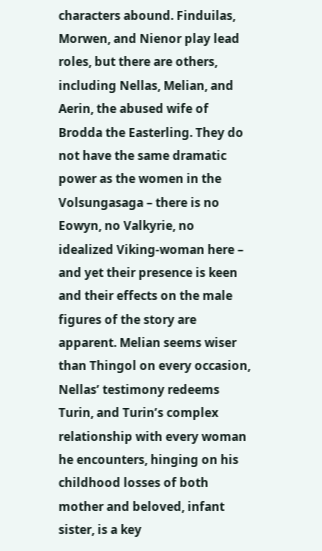characters abound. Finduilas, Morwen, and Nienor play lead roles, but there are others, including Nellas, Melian, and Aerin, the abused wife of Brodda the Easterling. They do not have the same dramatic power as the women in the Volsungasaga – there is no Eowyn, no Valkyrie, no idealized Viking-woman here – and yet their presence is keen and their effects on the male figures of the story are apparent. Melian seems wiser than Thingol on every occasion, Nellas’ testimony redeems Turin, and Turin’s complex relationship with every woman he encounters, hinging on his childhood losses of both mother and beloved, infant sister, is a key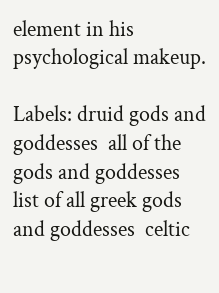element in his psychological makeup.

Labels: druid gods and goddesses  all of the gods and goddesses  list of all greek gods and goddesses  celtic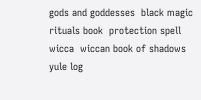gods and goddesses  black magic rituals book  protection spell wicca  wiccan book of shadows  yule log